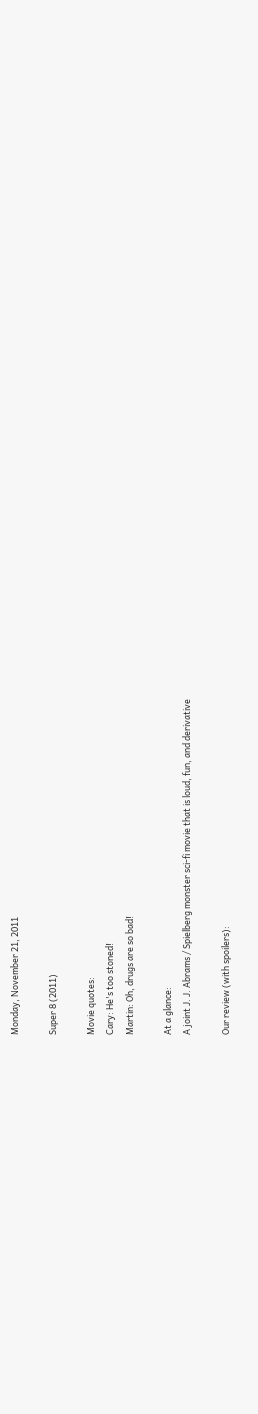Monday, November 21, 2011

Super 8 (2011)

Movie quotes:
Cary: He's too stoned!
Martin: Oh, drugs are so bad!

At a glance:
A joint J. J. Abrams / Spielberg monster sci-fi movie that is loud, fun, and derivative

Our review (with spoilers):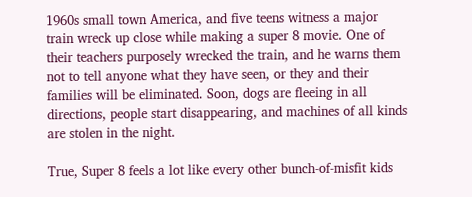1960s small town America, and five teens witness a major train wreck up close while making a super 8 movie. One of their teachers purposely wrecked the train, and he warns them not to tell anyone what they have seen, or they and their families will be eliminated. Soon, dogs are fleeing in all directions, people start disappearing, and machines of all kinds are stolen in the night.

True, Super 8 feels a lot like every other bunch-of-misfit kids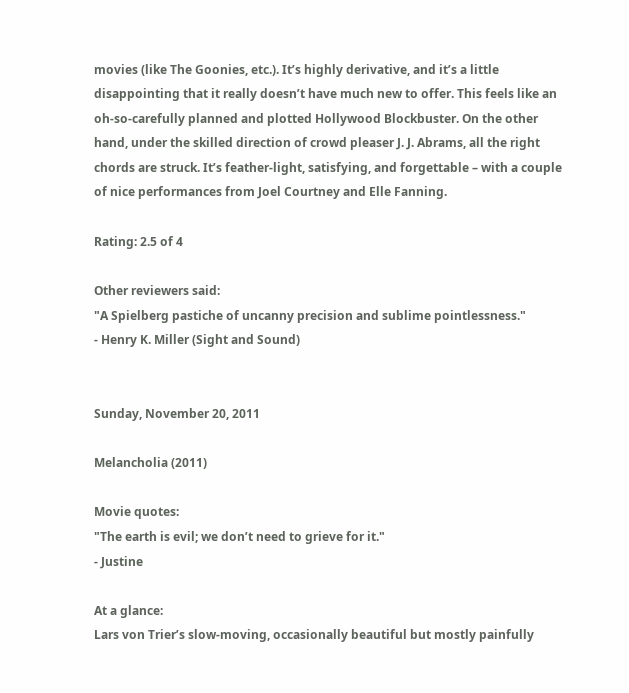movies (like The Goonies, etc.). It’s highly derivative, and it’s a little disappointing that it really doesn’t have much new to offer. This feels like an oh-so-carefully planned and plotted Hollywood Blockbuster. On the other hand, under the skilled direction of crowd pleaser J. J. Abrams, all the right chords are struck. It’s feather-light, satisfying, and forgettable – with a couple of nice performances from Joel Courtney and Elle Fanning.

Rating: 2.5 of 4

Other reviewers said:
"A Spielberg pastiche of uncanny precision and sublime pointlessness."
- Henry K. Miller (Sight and Sound)


Sunday, November 20, 2011

Melancholia (2011)

Movie quotes:
"The earth is evil; we don’t need to grieve for it."
- Justine

At a glance:
Lars von Trier’s slow-moving, occasionally beautiful but mostly painfully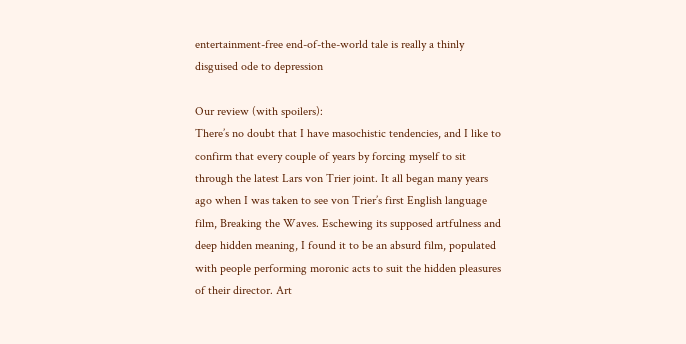entertainment-free end-of-the-world tale is really a thinly disguised ode to depression

Our review (with spoilers):
There’s no doubt that I have masochistic tendencies, and I like to confirm that every couple of years by forcing myself to sit through the latest Lars von Trier joint. It all began many years ago when I was taken to see von Trier’s first English language film, Breaking the Waves. Eschewing its supposed artfulness and deep hidden meaning, I found it to be an absurd film, populated with people performing moronic acts to suit the hidden pleasures of their director. Art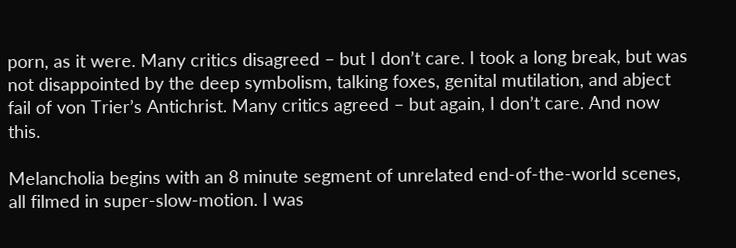porn, as it were. Many critics disagreed – but I don’t care. I took a long break, but was not disappointed by the deep symbolism, talking foxes, genital mutilation, and abject fail of von Trier’s Antichrist. Many critics agreed – but again, I don’t care. And now this.

Melancholia begins with an 8 minute segment of unrelated end-of-the-world scenes, all filmed in super-slow-motion. I was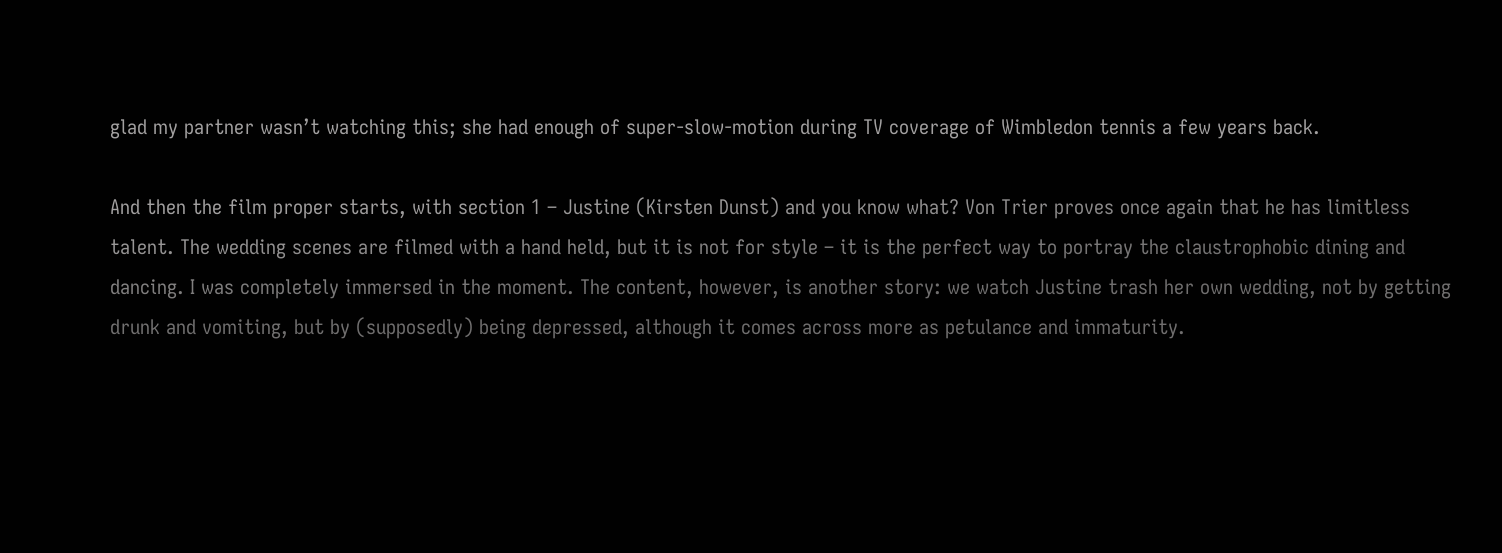glad my partner wasn’t watching this; she had enough of super-slow-motion during TV coverage of Wimbledon tennis a few years back.

And then the film proper starts, with section 1 – Justine (Kirsten Dunst) and you know what? Von Trier proves once again that he has limitless talent. The wedding scenes are filmed with a hand held, but it is not for style – it is the perfect way to portray the claustrophobic dining and dancing. I was completely immersed in the moment. The content, however, is another story: we watch Justine trash her own wedding, not by getting drunk and vomiting, but by (supposedly) being depressed, although it comes across more as petulance and immaturity.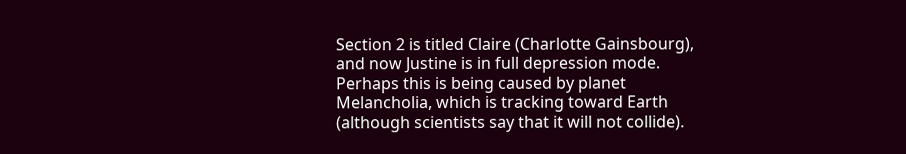Section 2 is titled Claire (Charlotte Gainsbourg), and now Justine is in full depression mode. Perhaps this is being caused by planet Melancholia, which is tracking toward Earth (although scientists say that it will not collide).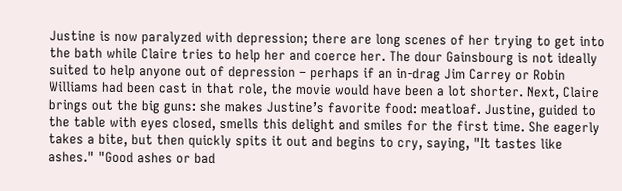Justine is now paralyzed with depression; there are long scenes of her trying to get into the bath while Claire tries to help her and coerce her. The dour Gainsbourg is not ideally suited to help anyone out of depression – perhaps if an in-drag Jim Carrey or Robin Williams had been cast in that role, the movie would have been a lot shorter. Next, Claire brings out the big guns: she makes Justine’s favorite food: meatloaf. Justine, guided to the table with eyes closed, smells this delight and smiles for the first time. She eagerly takes a bite, but then quickly spits it out and begins to cry, saying, "It tastes like ashes." "Good ashes or bad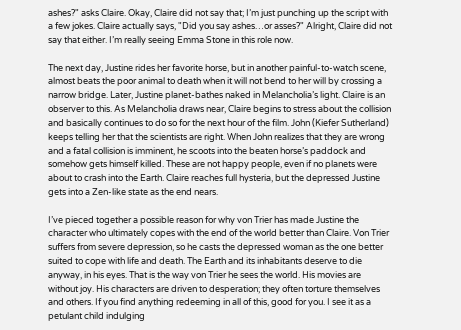ashes?" asks Claire. Okay, Claire did not say that; I’m just punching up the script with a few jokes. Claire actually says, "Did you say ashes…or asses?" Alright, Claire did not say that either. I’m really seeing Emma Stone in this role now.

The next day, Justine rides her favorite horse, but in another painful-to-watch scene, almost beats the poor animal to death when it will not bend to her will by crossing a narrow bridge. Later, Justine planet-bathes naked in Melancholia’s light. Claire is an observer to this. As Melancholia draws near, Claire begins to stress about the collision and basically continues to do so for the next hour of the film. John (Kiefer Sutherland) keeps telling her that the scientists are right. When John realizes that they are wrong and a fatal collision is imminent, he scoots into the beaten horse’s paddock and somehow gets himself killed. These are not happy people, even if no planets were about to crash into the Earth. Claire reaches full hysteria, but the depressed Justine gets into a Zen-like state as the end nears.

I’ve pieced together a possible reason for why von Trier has made Justine the character who ultimately copes with the end of the world better than Claire. Von Trier suffers from severe depression, so he casts the depressed woman as the one better suited to cope with life and death. The Earth and its inhabitants deserve to die anyway, in his eyes. That is the way von Trier he sees the world. His movies are without joy. His characters are driven to desperation; they often torture themselves and others. If you find anything redeeming in all of this, good for you. I see it as a petulant child indulging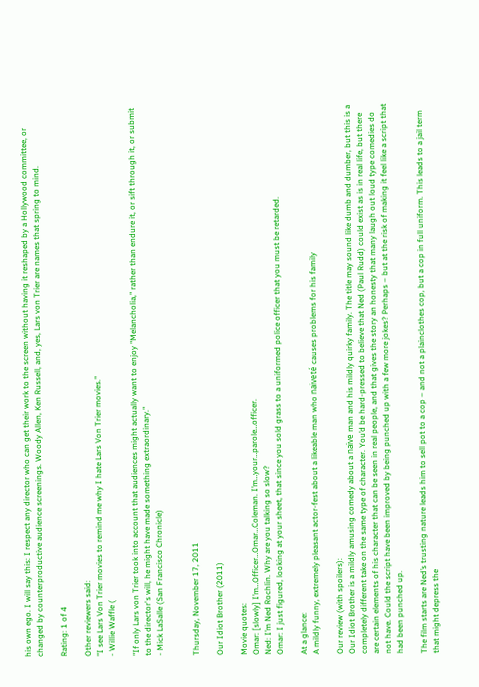his own ego. I will say this: I respect any director who can get their work to the screen without having it reshaped by a Hollywood committee, or changed by counterproductive audience screenings. Woody Allen, Ken Russell, and, yes, Lars von Trier are names that spring to mind.

Rating: 1 of 4

Other reviewers said:
"I see Lars Von Trier movies to remind me why I hate Lars Von Trier movies."
- Willie Waffle (

"If only Lars von Trier took into account that audiences might actually want to enjoy "Melancholia," rather than endure it, or sift through it, or submit to the director's will, he might have made something extraordinary."
- Mick LaSalle (San Francisco Chronicle)


Thursday, November 17, 2011

Our Idiot Brother (2011)

Movie quotes:
Omar: [slowly] I’m…Officer…Omar…Coleman. I’m…your…parole…officer.
Ned: I’m Ned Rochlin. Why are you talking so slow?
Omar: I just figured, looking at your sheet, that since you sold grass to a uniformed police officer that you must be retarded.

At a glance:
A mildly funny, extremely pleasant actor-fest about a likeable man who naiveté causes problems for his family

Our review (with spoilers):
Our Idiot Brother is a mildly amusing comedy about a naïve man and his mildly quirky family. The title may sound like dumb and dumber, but this is a completely different take on the same type of character. You’d be hard-pressed to believe that Ned (Paul Rudd) could exist as is in real life, but there are certain elements of his character that can be seen in real people, and that gives the story an honesty that many laugh out loud type comedies do not have. Could the script have been improved by being punched up with a few more jokes? Perhaps – but at the risk of making it feel like a script that had been punched up.

The film starts are Ned’s trusting nature leads him to sell pot to a cop – and not a plainclothes cop, but a cop in full uniform. This leads to a jail term that might depress the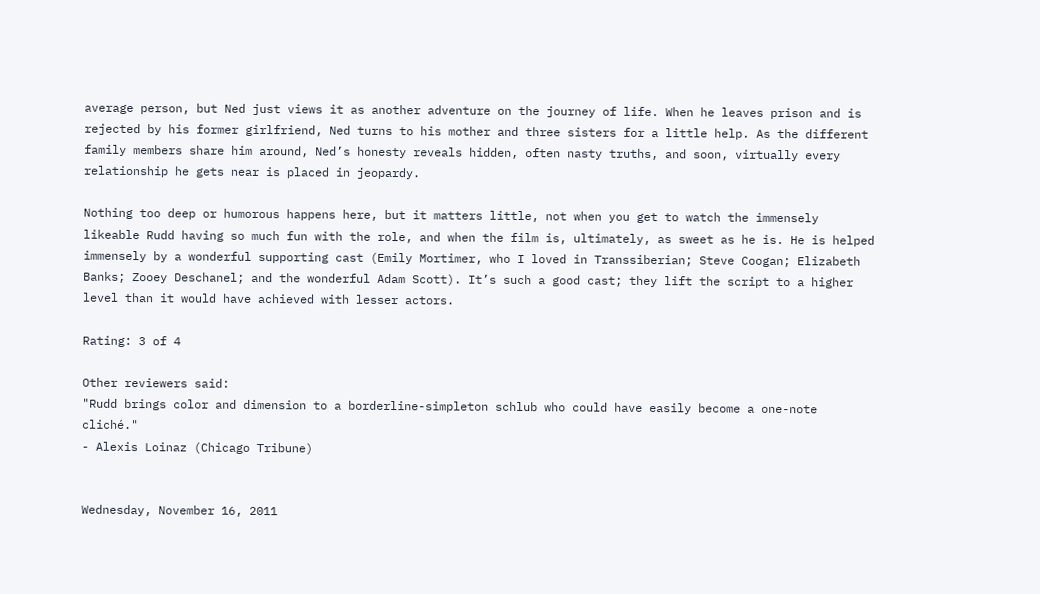average person, but Ned just views it as another adventure on the journey of life. When he leaves prison and is rejected by his former girlfriend, Ned turns to his mother and three sisters for a little help. As the different family members share him around, Ned’s honesty reveals hidden, often nasty truths, and soon, virtually every relationship he gets near is placed in jeopardy.

Nothing too deep or humorous happens here, but it matters little, not when you get to watch the immensely likeable Rudd having so much fun with the role, and when the film is, ultimately, as sweet as he is. He is helped immensely by a wonderful supporting cast (Emily Mortimer, who I loved in Transsiberian; Steve Coogan; Elizabeth Banks; Zooey Deschanel; and the wonderful Adam Scott). It’s such a good cast; they lift the script to a higher level than it would have achieved with lesser actors.

Rating: 3 of 4

Other reviewers said:
"Rudd brings color and dimension to a borderline-simpleton schlub who could have easily become a one-note cliché."
- Alexis Loinaz (Chicago Tribune)


Wednesday, November 16, 2011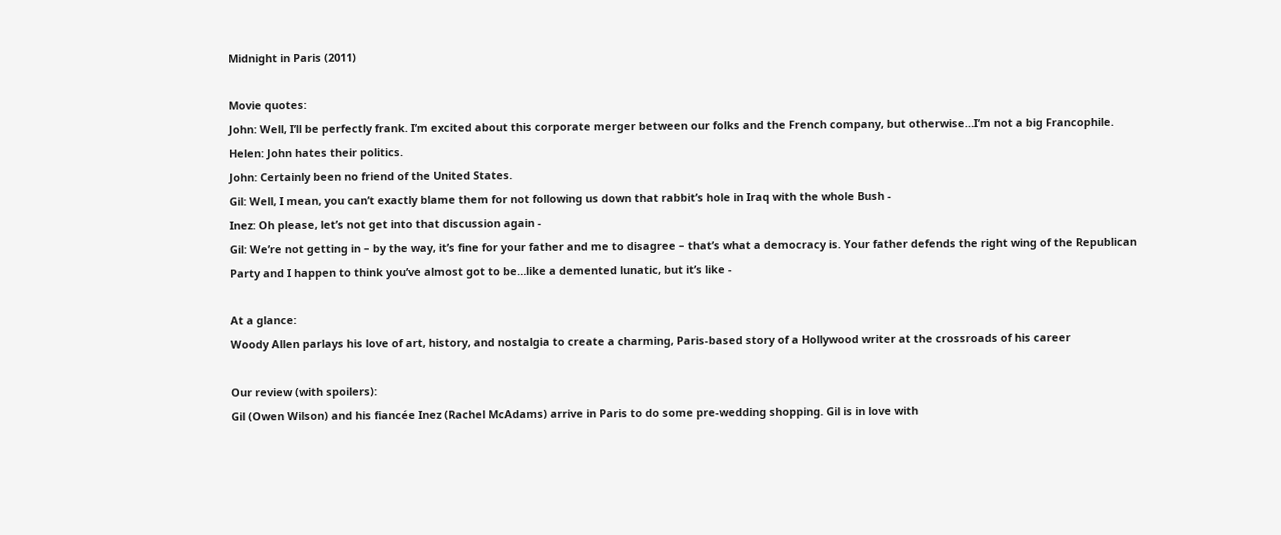Midnight in Paris (2011)

Movie quotes:
John: Well, I’ll be perfectly frank. I’m excited about this corporate merger between our folks and the French company, but otherwise…I’m not a big Francophile.
Helen: John hates their politics.
John: Certainly been no friend of the United States.
Gil: Well, I mean, you can’t exactly blame them for not following us down that rabbit’s hole in Iraq with the whole Bush -
Inez: Oh please, let’s not get into that discussion again -
Gil: We’re not getting in – by the way, it’s fine for your father and me to disagree – that’s what a democracy is. Your father defends the right wing of the Republican Party and I happen to think you’ve almost got to be…like a demented lunatic, but it’s like -

At a glance:
Woody Allen parlays his love of art, history, and nostalgia to create a charming, Paris-based story of a Hollywood writer at the crossroads of his career

Our review (with spoilers):
Gil (Owen Wilson) and his fiancée Inez (Rachel McAdams) arrive in Paris to do some pre-wedding shopping. Gil is in love with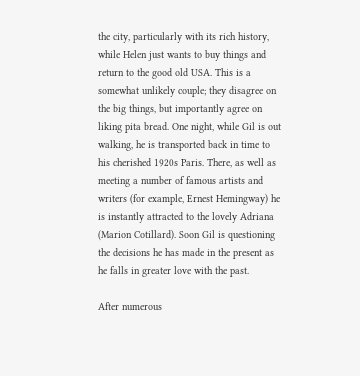the city, particularly with its rich history, while Helen just wants to buy things and return to the good old USA. This is a somewhat unlikely couple; they disagree on the big things, but importantly agree on liking pita bread. One night, while Gil is out walking, he is transported back in time to his cherished 1920s Paris. There, as well as meeting a number of famous artists and writers (for example, Ernest Hemingway) he is instantly attracted to the lovely Adriana (Marion Cotillard). Soon Gil is questioning the decisions he has made in the present as he falls in greater love with the past.

After numerous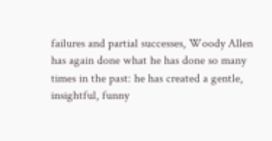failures and partial successes, Woody Allen has again done what he has done so many times in the past: he has created a gentle, insightful, funny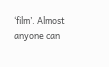‘film’. Almost anyone can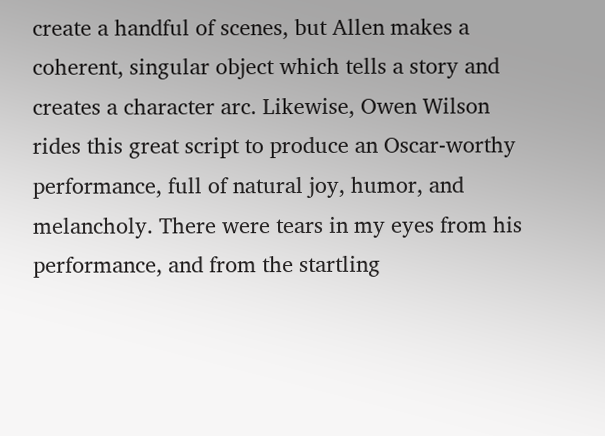create a handful of scenes, but Allen makes a coherent, singular object which tells a story and creates a character arc. Likewise, Owen Wilson rides this great script to produce an Oscar-worthy performance, full of natural joy, humor, and melancholy. There were tears in my eyes from his performance, and from the startling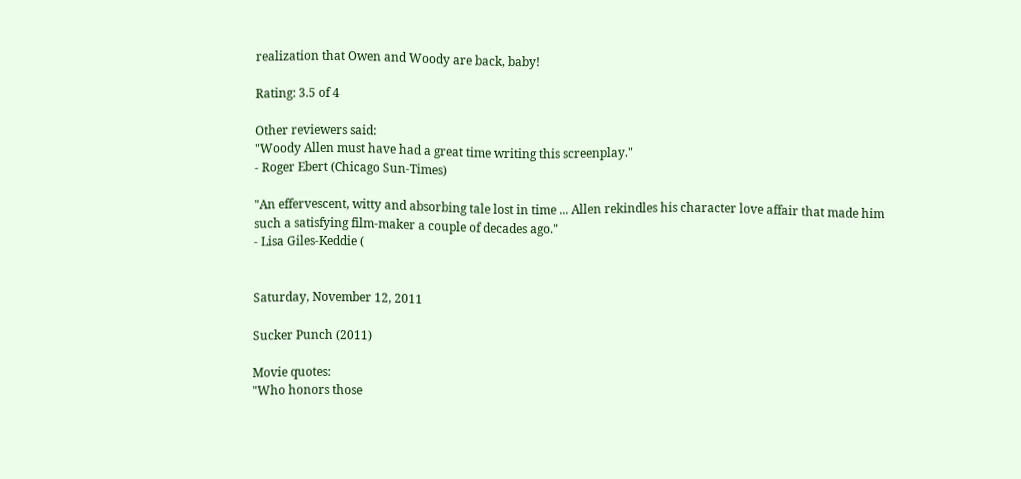realization that Owen and Woody are back, baby!

Rating: 3.5 of 4

Other reviewers said:
"Woody Allen must have had a great time writing this screenplay."
- Roger Ebert (Chicago Sun-Times)

"An effervescent, witty and absorbing tale lost in time ... Allen rekindles his character love affair that made him such a satisfying film-maker a couple of decades ago."
- Lisa Giles-Keddie (


Saturday, November 12, 2011

Sucker Punch (2011)

Movie quotes:
"Who honors those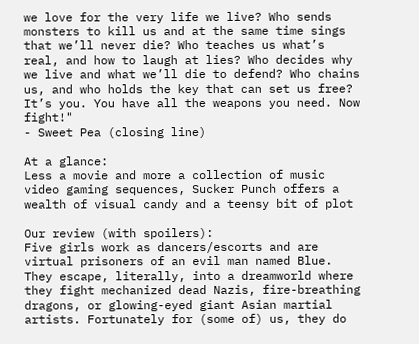we love for the very life we live? Who sends monsters to kill us and at the same time sings that we’ll never die? Who teaches us what’s real, and how to laugh at lies? Who decides why we live and what we’ll die to defend? Who chains us, and who holds the key that can set us free? It’s you. You have all the weapons you need. Now fight!"
- Sweet Pea (closing line)

At a glance:
Less a movie and more a collection of music video gaming sequences, Sucker Punch offers a wealth of visual candy and a teensy bit of plot

Our review (with spoilers):
Five girls work as dancers/escorts and are virtual prisoners of an evil man named Blue. They escape, literally, into a dreamworld where they fight mechanized dead Nazis, fire-breathing dragons, or glowing-eyed giant Asian martial artists. Fortunately for (some of) us, they do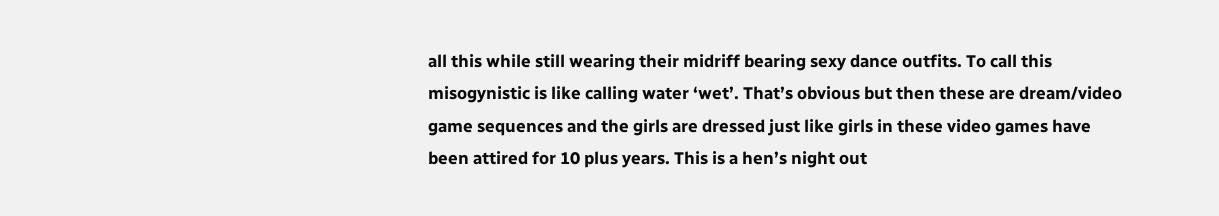all this while still wearing their midriff bearing sexy dance outfits. To call this misogynistic is like calling water ‘wet’. That’s obvious but then these are dream/video game sequences and the girls are dressed just like girls in these video games have been attired for 10 plus years. This is a hen’s night out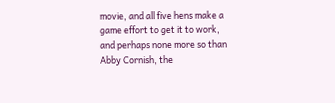movie, and all five hens make a game effort to get it to work, and perhaps none more so than Abby Cornish, the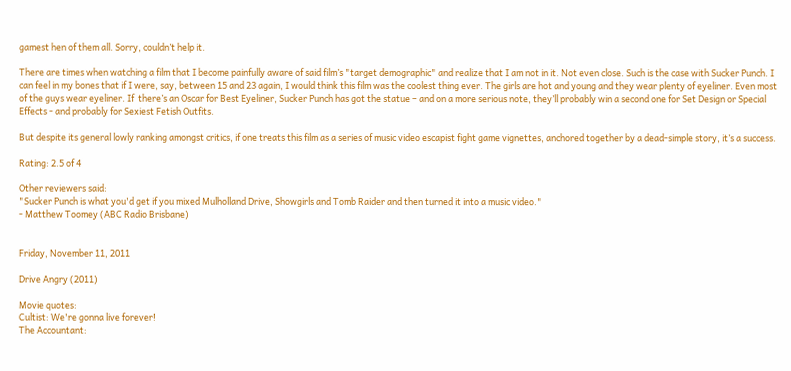gamest hen of them all. Sorry, couldn’t help it.

There are times when watching a film that I become painfully aware of said film’s "target demographic" and realize that I am not in it. Not even close. Such is the case with Sucker Punch. I can feel in my bones that if I were, say, between 15 and 23 again, I would think this film was the coolest thing ever. The girls are hot and young and they wear plenty of eyeliner. Even most of the guys wear eyeliner. If  there’s an Oscar for Best Eyeliner, Sucker Punch has got the statue – and on a more serious note, they’ll probably win a second one for Set Design or Special Effects - and probably for Sexiest Fetish Outfits.

But despite its general lowly ranking amongst critics, if one treats this film as a series of music video escapist fight game vignettes, anchored together by a dead-simple story, it’s a success.

Rating: 2.5 of 4

Other reviewers said:
"Sucker Punch is what you'd get if you mixed Mulholland Drive, Showgirls and Tomb Raider and then turned it into a music video."
- Matthew Toomey (ABC Radio Brisbane)


Friday, November 11, 2011

Drive Angry (2011)

Movie quotes:
Cultist: We're gonna live forever!
The Accountant: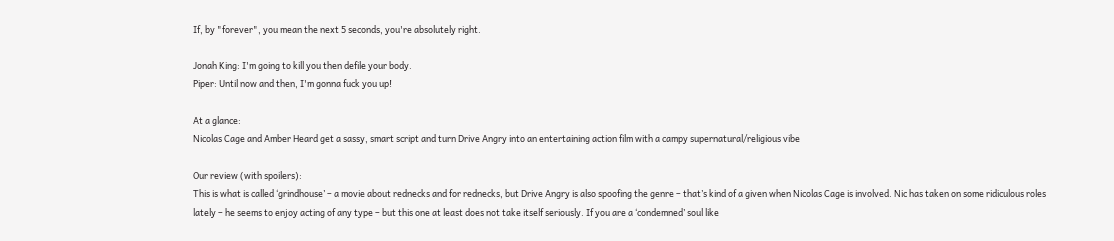If, by "forever", you mean the next 5 seconds, you're absolutely right.

Jonah King: I'm going to kill you then defile your body.
Piper: Until now and then, I'm gonna fuck you up!

At a glance:
Nicolas Cage and Amber Heard get a sassy, smart script and turn Drive Angry into an entertaining action film with a campy supernatural/religious vibe

Our review (with spoilers):
This is what is called ‘grindhouse’ – a movie about rednecks and for rednecks, but Drive Angry is also spoofing the genre – that’s kind of a given when Nicolas Cage is involved. Nic has taken on some ridiculous roles lately – he seems to enjoy acting of any type – but this one at least does not take itself seriously. If you are a ‘condemned’ soul like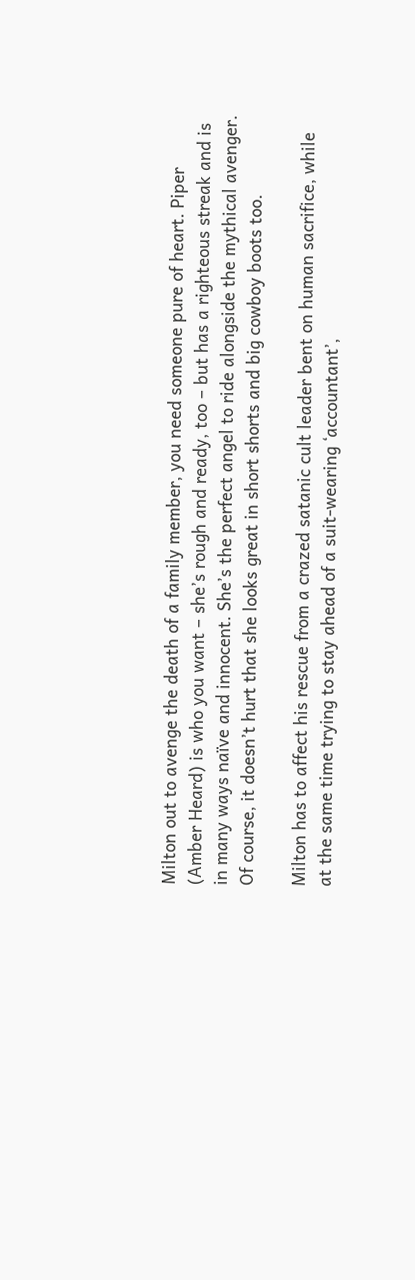Milton out to avenge the death of a family member, you need someone pure of heart. Piper (Amber Heard) is who you want – she’s rough and ready, too – but has a righteous streak and is in many ways naïve and innocent. She’s the perfect angel to ride alongside the mythical avenger. Of course, it doesn’t hurt that she looks great in short shorts and big cowboy boots too.

Milton has to affect his rescue from a crazed satanic cult leader bent on human sacrifice, while at the same time trying to stay ahead of a suit-wearing ‘accountant’,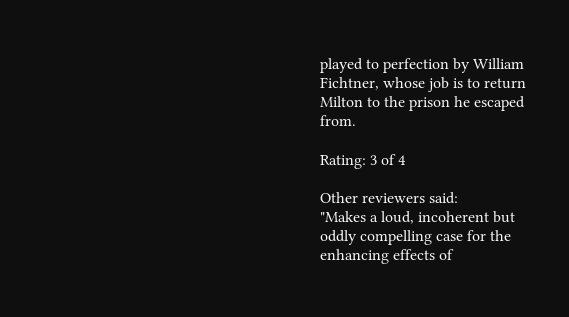played to perfection by William Fichtner, whose job is to return Milton to the prison he escaped from.

Rating: 3 of 4

Other reviewers said:
"Makes a loud, incoherent but oddly compelling case for the enhancing effects of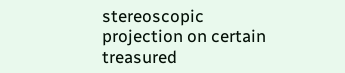stereoscopic projection on certain treasured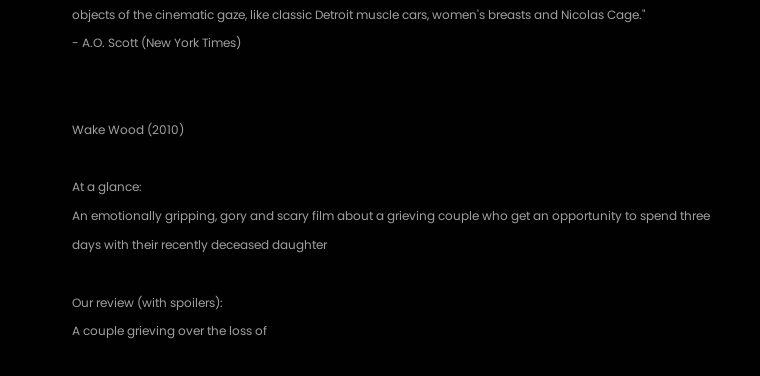objects of the cinematic gaze, like classic Detroit muscle cars, women's breasts and Nicolas Cage."
- A.O. Scott (New York Times)


Wake Wood (2010)

At a glance:
An emotionally gripping, gory and scary film about a grieving couple who get an opportunity to spend three days with their recently deceased daughter

Our review (with spoilers):
A couple grieving over the loss of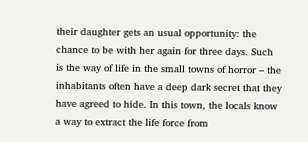their daughter gets an usual opportunity: the chance to be with her again for three days. Such is the way of life in the small towns of horror – the inhabitants often have a deep dark secret that they have agreed to hide. In this town, the locals know a way to extract the life force from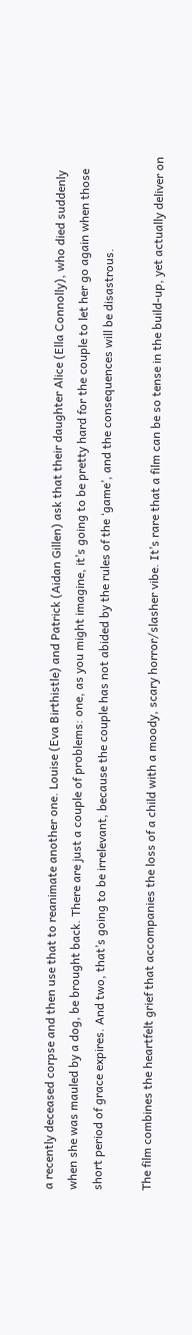a recently deceased corpse and then use that to reanimate another one. Louise (Eva Birthistle) and Patrick (Aidan Gillen) ask that their daughter Alice (Ella Connolly), who died suddenly when she was mauled by a dog, be brought back. There are just a couple of problems: one, as you might imagine, it’s going to be pretty hard for the couple to let her go again when those short period of grace expires. And two, that’s going to be irrelevant, because the couple has not abided by the rules of the ‘game’, and the consequences will be disastrous.

The film combines the heartfelt grief that accompanies the loss of a child with a moody, scary horror/slasher vibe. It’s rare that a film can be so tense in the build-up, yet actually deliver on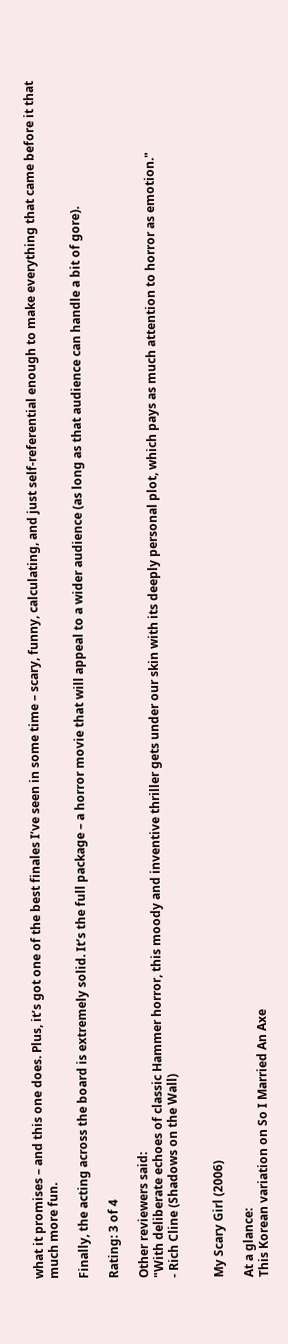what it promises – and this one does. Plus, it’s got one of the best finales I’ve seen in some time – scary, funny, calculating, and just self-referential enough to make everything that came before it that much more fun.

Finally, the acting across the board is extremely solid. It’s the full package – a horror movie that will appeal to a wider audience (as long as that audience can handle a bit of gore).

Rating: 3 of 4

Other reviewers said:
"With deliberate echoes of classic Hammer horror, this moody and inventive thriller gets under our skin with its deeply personal plot, which pays as much attention to horror as emotion."
- Rich Cline (Shadows on the Wall)


My Scary Girl (2006)

At a glance:
This Korean variation on So I Married An Axe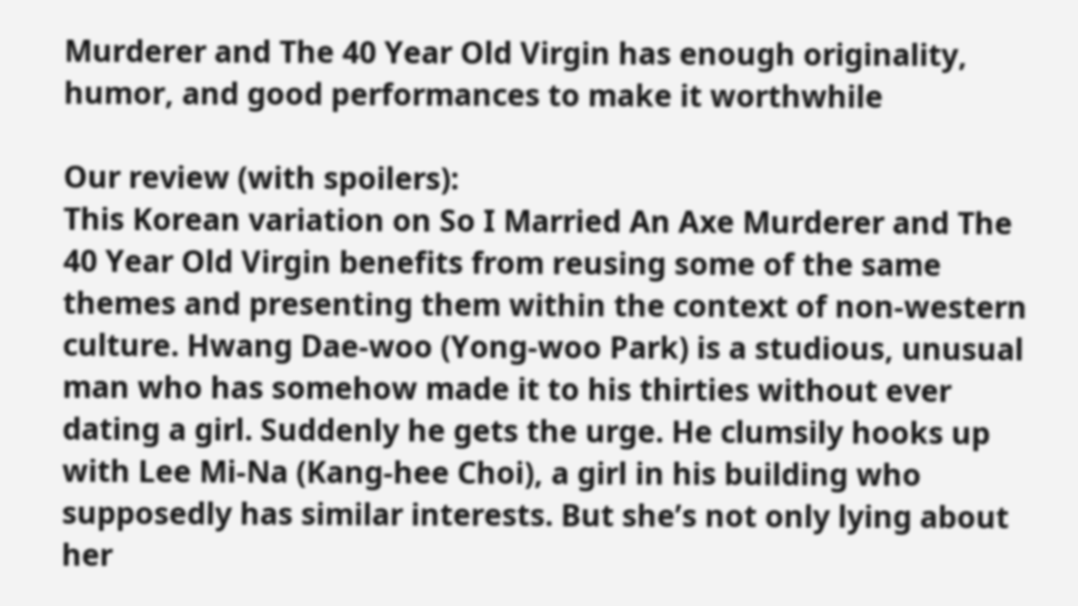Murderer and The 40 Year Old Virgin has enough originality, humor, and good performances to make it worthwhile

Our review (with spoilers):
This Korean variation on So I Married An Axe Murderer and The 40 Year Old Virgin benefits from reusing some of the same themes and presenting them within the context of non-western culture. Hwang Dae-woo (Yong-woo Park) is a studious, unusual man who has somehow made it to his thirties without ever dating a girl. Suddenly he gets the urge. He clumsily hooks up with Lee Mi-Na (Kang-hee Choi), a girl in his building who supposedly has similar interests. But she’s not only lying about her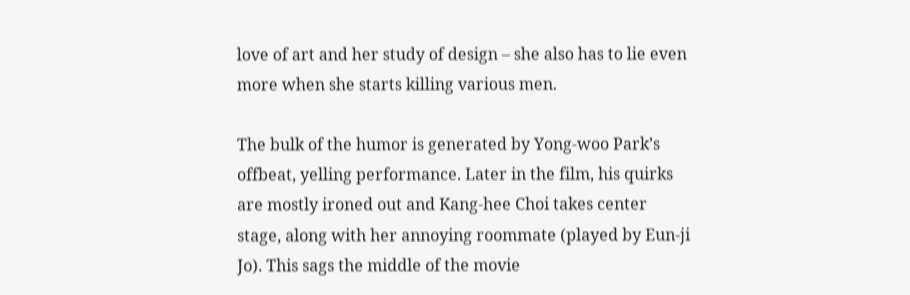love of art and her study of design – she also has to lie even more when she starts killing various men.

The bulk of the humor is generated by Yong-woo Park’s offbeat, yelling performance. Later in the film, his quirks are mostly ironed out and Kang-hee Choi takes center stage, along with her annoying roommate (played by Eun-ji Jo). This sags the middle of the movie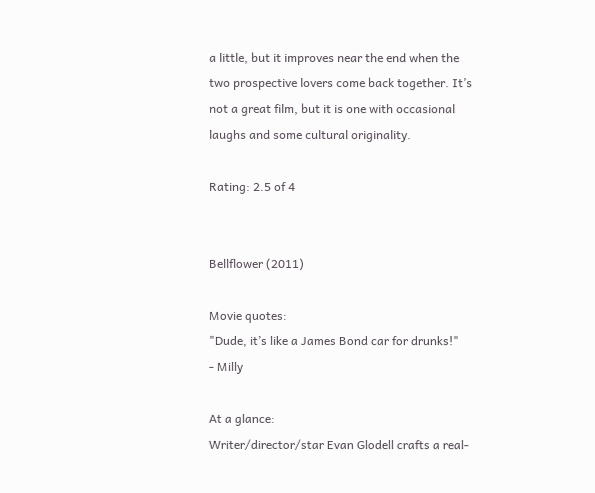a little, but it improves near the end when the two prospective lovers come back together. It’s not a great film, but it is one with occasional laughs and some cultural originality.

Rating: 2.5 of 4


Bellflower (2011)

Movie quotes:
"Dude, it’s like a James Bond car for drunks!"
- Milly

At a glance:
Writer/director/star Evan Glodell crafts a real-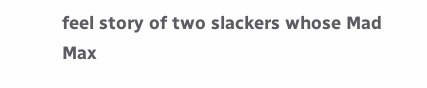feel story of two slackers whose Mad Max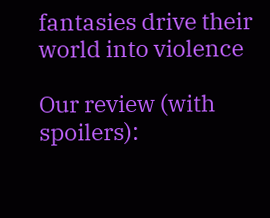fantasies drive their world into violence

Our review (with spoilers):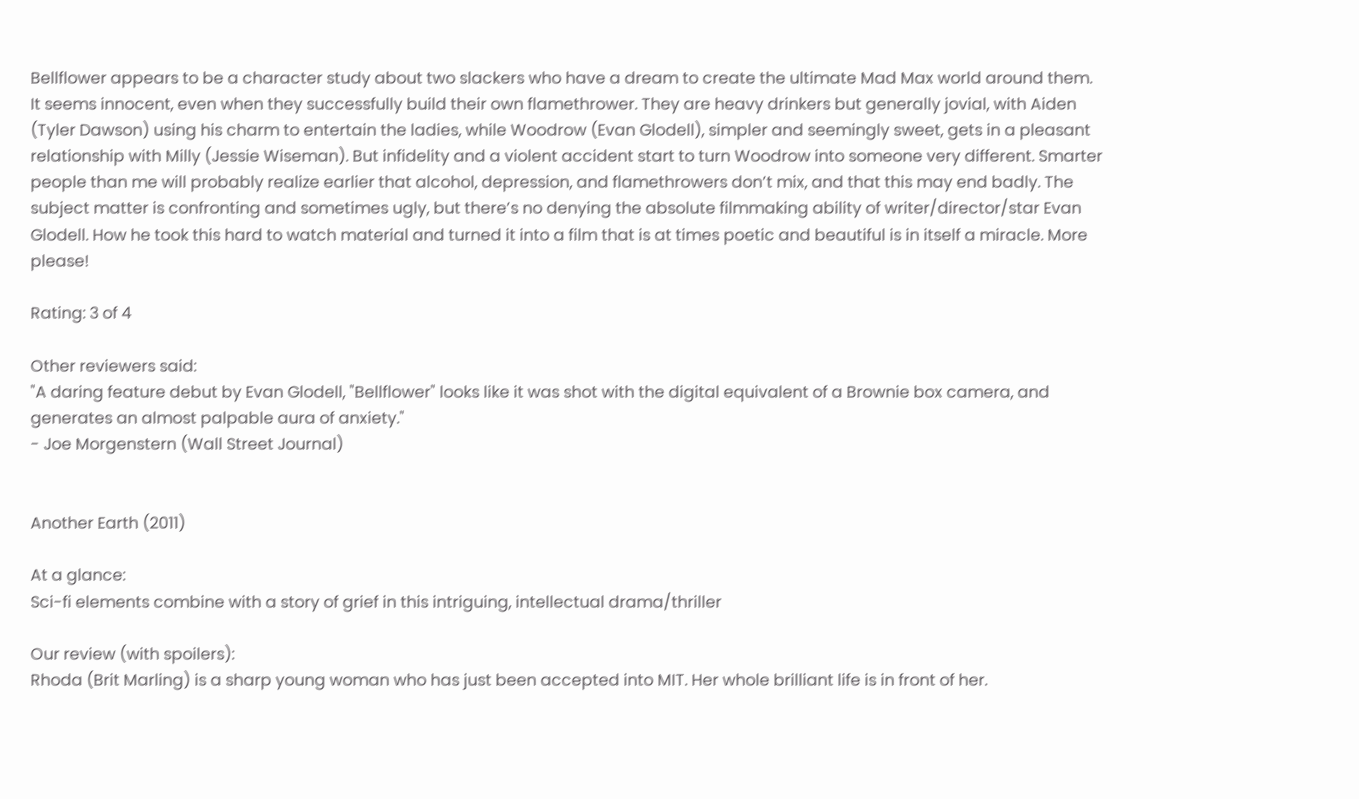Bellflower appears to be a character study about two slackers who have a dream to create the ultimate Mad Max world around them. It seems innocent, even when they successfully build their own flamethrower. They are heavy drinkers but generally jovial, with Aiden (Tyler Dawson) using his charm to entertain the ladies, while Woodrow (Evan Glodell), simpler and seemingly sweet, gets in a pleasant relationship with Milly (Jessie Wiseman). But infidelity and a violent accident start to turn Woodrow into someone very different. Smarter people than me will probably realize earlier that alcohol, depression, and flamethrowers don’t mix, and that this may end badly. The subject matter is confronting and sometimes ugly, but there’s no denying the absolute filmmaking ability of writer/director/star Evan Glodell. How he took this hard to watch material and turned it into a film that is at times poetic and beautiful is in itself a miracle. More please!

Rating: 3 of 4

Other reviewers said:
"A daring feature debut by Evan Glodell, "Bellflower" looks like it was shot with the digital equivalent of a Brownie box camera, and generates an almost palpable aura of anxiety."
- Joe Morgenstern (Wall Street Journal)


Another Earth (2011)

At a glance:
Sci-fi elements combine with a story of grief in this intriguing, intellectual drama/thriller

Our review (with spoilers):
Rhoda (Brit Marling) is a sharp young woman who has just been accepted into MIT. Her whole brilliant life is in front of her.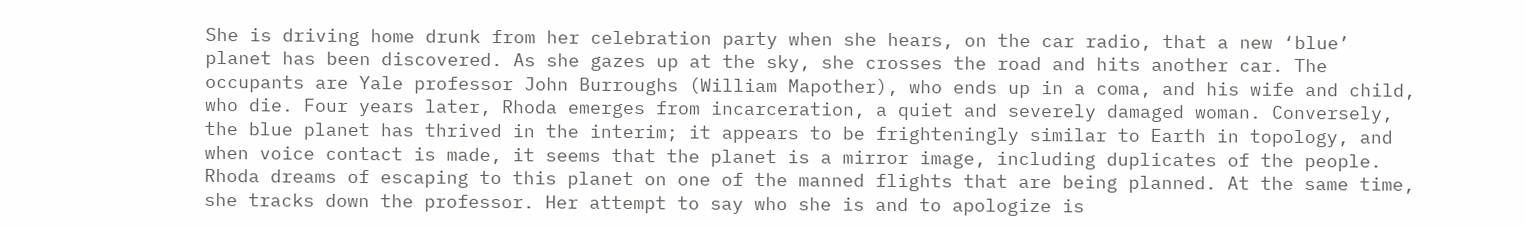She is driving home drunk from her celebration party when she hears, on the car radio, that a new ‘blue’ planet has been discovered. As she gazes up at the sky, she crosses the road and hits another car. The occupants are Yale professor John Burroughs (William Mapother), who ends up in a coma, and his wife and child, who die. Four years later, Rhoda emerges from incarceration, a quiet and severely damaged woman. Conversely, the blue planet has thrived in the interim; it appears to be frighteningly similar to Earth in topology, and when voice contact is made, it seems that the planet is a mirror image, including duplicates of the people. Rhoda dreams of escaping to this planet on one of the manned flights that are being planned. At the same time, she tracks down the professor. Her attempt to say who she is and to apologize is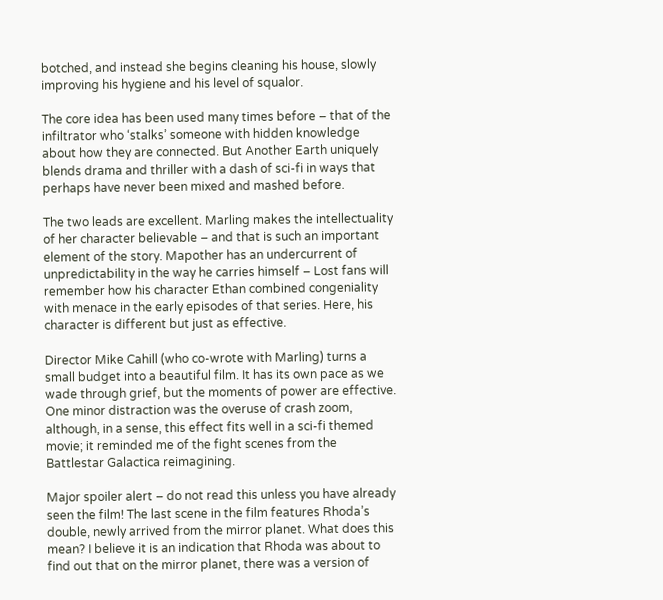botched, and instead she begins cleaning his house, slowly improving his hygiene and his level of squalor.

The core idea has been used many times before – that of the infiltrator who ‘stalks’ someone with hidden knowledge about how they are connected. But Another Earth uniquely blends drama and thriller with a dash of sci-fi in ways that perhaps have never been mixed and mashed before.

The two leads are excellent. Marling makes the intellectuality of her character believable – and that is such an important element of the story. Mapother has an undercurrent of unpredictability in the way he carries himself – Lost fans will remember how his character Ethan combined congeniality with menace in the early episodes of that series. Here, his character is different but just as effective.

Director Mike Cahill (who co-wrote with Marling) turns a small budget into a beautiful film. It has its own pace as we wade through grief, but the moments of power are effective. One minor distraction was the overuse of crash zoom, although, in a sense, this effect fits well in a sci-fi themed movie; it reminded me of the fight scenes from the Battlestar Galactica reimagining.

Major spoiler alert – do not read this unless you have already seen the film! The last scene in the film features Rhoda’s double, newly arrived from the mirror planet. What does this mean? I believe it is an indication that Rhoda was about to find out that on the mirror planet, there was a version of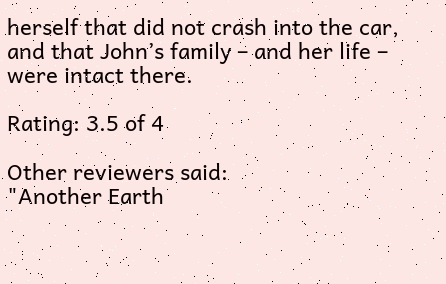herself that did not crash into the car, and that John’s family – and her life – were intact there.

Rating: 3.5 of 4

Other reviewers said:
"Another Earth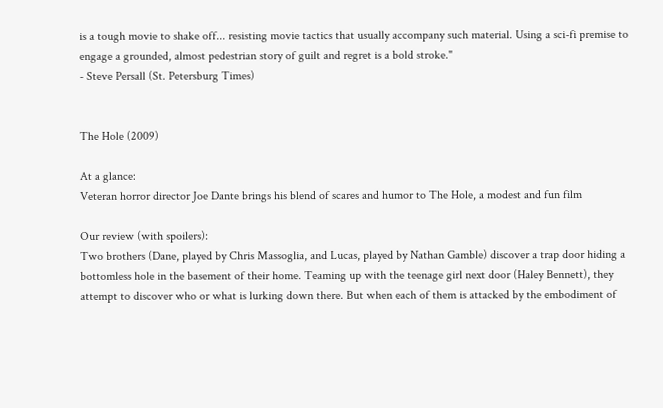is a tough movie to shake off... resisting movie tactics that usually accompany such material. Using a sci-fi premise to engage a grounded, almost pedestrian story of guilt and regret is a bold stroke."
- Steve Persall (St. Petersburg Times)


The Hole (2009)

At a glance:
Veteran horror director Joe Dante brings his blend of scares and humor to The Hole, a modest and fun film

Our review (with spoilers):
Two brothers (Dane, played by Chris Massoglia, and Lucas, played by Nathan Gamble) discover a trap door hiding a bottomless hole in the basement of their home. Teaming up with the teenage girl next door (Haley Bennett), they attempt to discover who or what is lurking down there. But when each of them is attacked by the embodiment of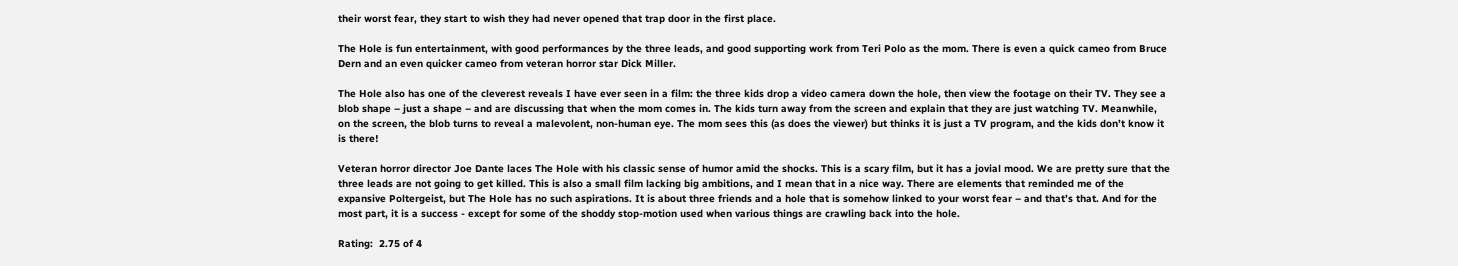their worst fear, they start to wish they had never opened that trap door in the first place.

The Hole is fun entertainment, with good performances by the three leads, and good supporting work from Teri Polo as the mom. There is even a quick cameo from Bruce Dern and an even quicker cameo from veteran horror star Dick Miller.

The Hole also has one of the cleverest reveals I have ever seen in a film: the three kids drop a video camera down the hole, then view the footage on their TV. They see a blob shape – just a shape – and are discussing that when the mom comes in. The kids turn away from the screen and explain that they are just watching TV. Meanwhile, on the screen, the blob turns to reveal a malevolent, non-human eye. The mom sees this (as does the viewer) but thinks it is just a TV program, and the kids don’t know it is there!

Veteran horror director Joe Dante laces The Hole with his classic sense of humor amid the shocks. This is a scary film, but it has a jovial mood. We are pretty sure that the three leads are not going to get killed. This is also a small film lacking big ambitions, and I mean that in a nice way. There are elements that reminded me of the expansive Poltergeist, but The Hole has no such aspirations. It is about three friends and a hole that is somehow linked to your worst fear – and that’s that. And for the most part, it is a success - except for some of the shoddy stop-motion used when various things are crawling back into the hole.

Rating:  2.75 of 4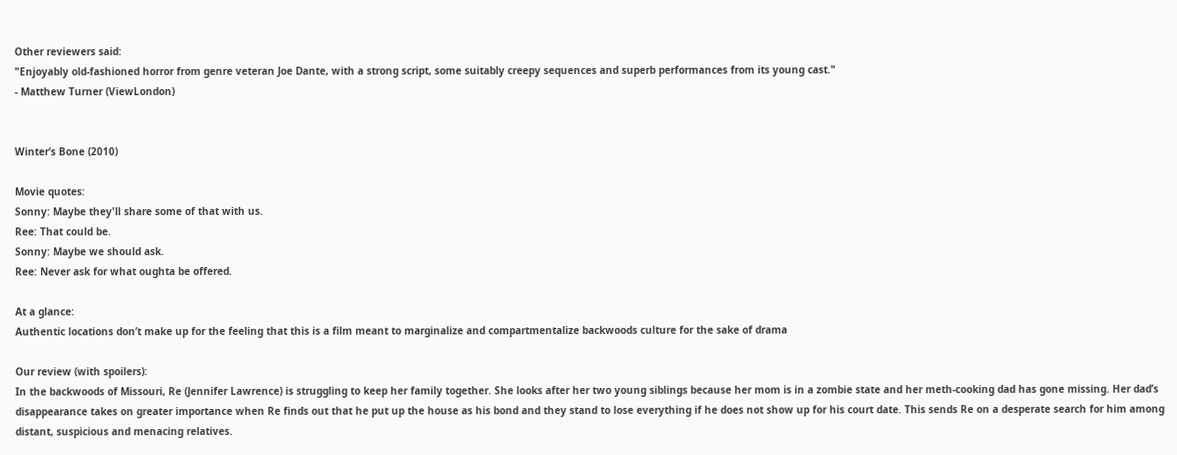Other reviewers said:
"Enjoyably old-fashioned horror from genre veteran Joe Dante, with a strong script, some suitably creepy sequences and superb performances from its young cast."
- Matthew Turner (ViewLondon)


Winter’s Bone (2010)

Movie quotes:
Sonny: Maybe they'll share some of that with us.
Ree: That could be.
Sonny: Maybe we should ask.
Ree: Never ask for what oughta be offered.

At a glance:
Authentic locations don’t make up for the feeling that this is a film meant to marginalize and compartmentalize backwoods culture for the sake of drama

Our review (with spoilers):
In the backwoods of Missouri, Re (Jennifer Lawrence) is struggling to keep her family together. She looks after her two young siblings because her mom is in a zombie state and her meth-cooking dad has gone missing. Her dad’s disappearance takes on greater importance when Re finds out that he put up the house as his bond and they stand to lose everything if he does not show up for his court date. This sends Re on a desperate search for him among distant, suspicious and menacing relatives.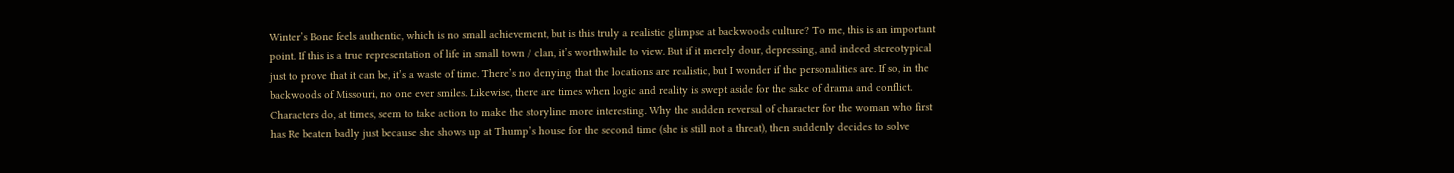Winter’s Bone feels authentic, which is no small achievement, but is this truly a realistic glimpse at backwoods culture? To me, this is an important point. If this is a true representation of life in small town / clan, it’s worthwhile to view. But if it merely dour, depressing, and indeed stereotypical just to prove that it can be, it’s a waste of time. There’s no denying that the locations are realistic, but I wonder if the personalities are. If so, in the backwoods of Missouri, no one ever smiles. Likewise, there are times when logic and reality is swept aside for the sake of drama and conflict. Characters do, at times, seem to take action to make the storyline more interesting. Why the sudden reversal of character for the woman who first has Re beaten badly just because she shows up at Thump’s house for the second time (she is still not a threat), then suddenly decides to solve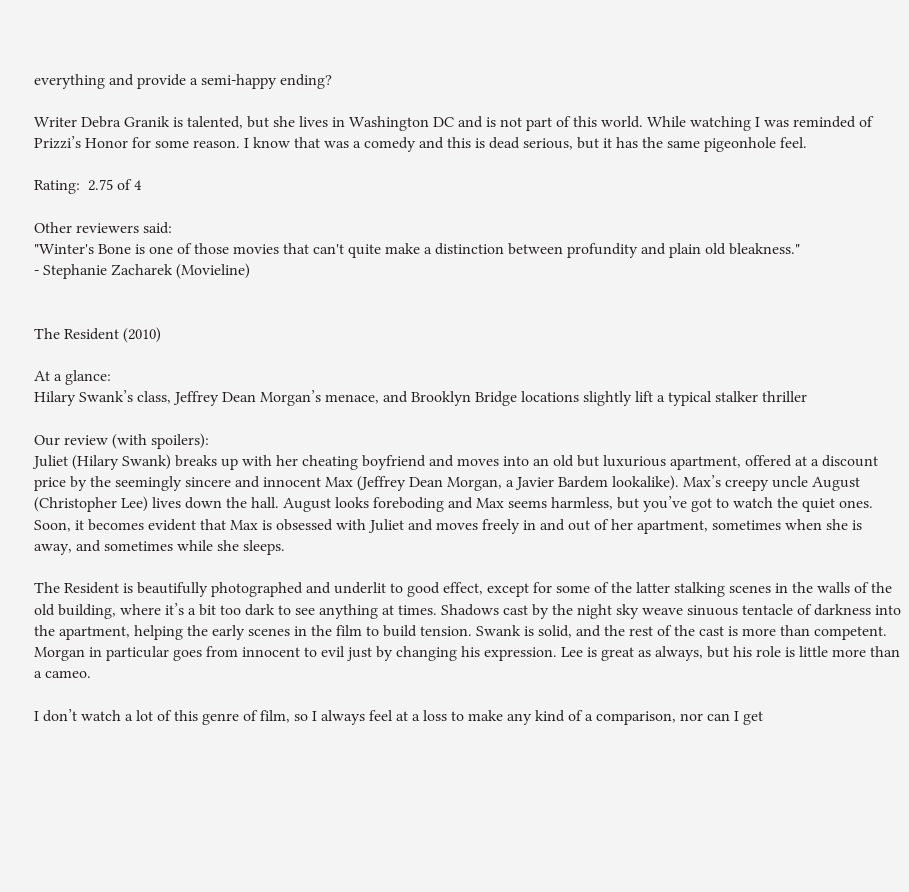everything and provide a semi-happy ending?

Writer Debra Granik is talented, but she lives in Washington DC and is not part of this world. While watching I was reminded of Prizzi’s Honor for some reason. I know that was a comedy and this is dead serious, but it has the same pigeonhole feel.

Rating:  2.75 of 4

Other reviewers said:
"Winter's Bone is one of those movies that can't quite make a distinction between profundity and plain old bleakness."
- Stephanie Zacharek (Movieline)


The Resident (2010)

At a glance:
Hilary Swank’s class, Jeffrey Dean Morgan’s menace, and Brooklyn Bridge locations slightly lift a typical stalker thriller

Our review (with spoilers):
Juliet (Hilary Swank) breaks up with her cheating boyfriend and moves into an old but luxurious apartment, offered at a discount price by the seemingly sincere and innocent Max (Jeffrey Dean Morgan, a Javier Bardem lookalike). Max’s creepy uncle August (Christopher Lee) lives down the hall. August looks foreboding and Max seems harmless, but you’ve got to watch the quiet ones. Soon, it becomes evident that Max is obsessed with Juliet and moves freely in and out of her apartment, sometimes when she is away, and sometimes while she sleeps.

The Resident is beautifully photographed and underlit to good effect, except for some of the latter stalking scenes in the walls of the old building, where it’s a bit too dark to see anything at times. Shadows cast by the night sky weave sinuous tentacle of darkness into the apartment, helping the early scenes in the film to build tension. Swank is solid, and the rest of the cast is more than competent. Morgan in particular goes from innocent to evil just by changing his expression. Lee is great as always, but his role is little more than a cameo.

I don’t watch a lot of this genre of film, so I always feel at a loss to make any kind of a comparison, nor can I get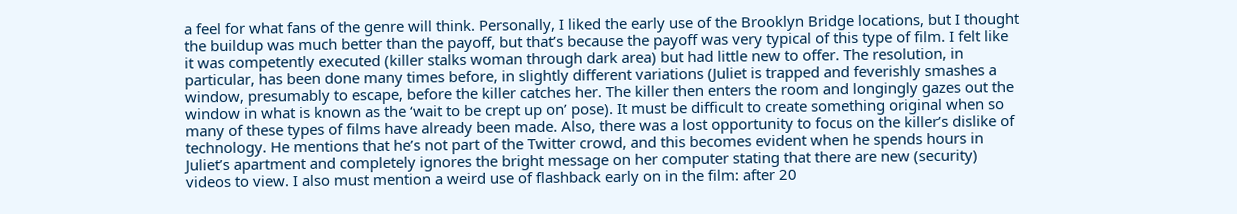a feel for what fans of the genre will think. Personally, I liked the early use of the Brooklyn Bridge locations, but I thought the buildup was much better than the payoff, but that’s because the payoff was very typical of this type of film. I felt like it was competently executed (killer stalks woman through dark area) but had little new to offer. The resolution, in particular, has been done many times before, in slightly different variations (Juliet is trapped and feverishly smashes a window, presumably to escape, before the killer catches her. The killer then enters the room and longingly gazes out the window in what is known as the ‘wait to be crept up on’ pose). It must be difficult to create something original when so many of these types of films have already been made. Also, there was a lost opportunity to focus on the killer’s dislike of technology. He mentions that he’s not part of the Twitter crowd, and this becomes evident when he spends hours in Juliet’s apartment and completely ignores the bright message on her computer stating that there are new (security) videos to view. I also must mention a weird use of flashback early on in the film: after 20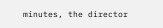minutes, the director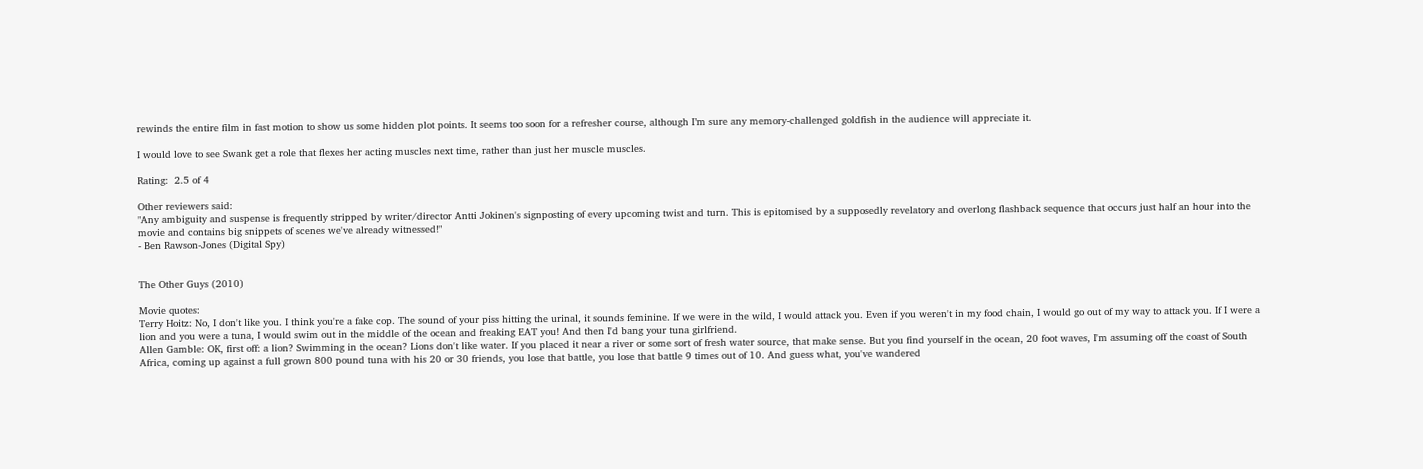rewinds the entire film in fast motion to show us some hidden plot points. It seems too soon for a refresher course, although I’m sure any memory-challenged goldfish in the audience will appreciate it.

I would love to see Swank get a role that flexes her acting muscles next time, rather than just her muscle muscles.

Rating:  2.5 of 4

Other reviewers said:
"Any ambiguity and suspense is frequently stripped by writer/director Antti Jokinen's signposting of every upcoming twist and turn. This is epitomised by a supposedly revelatory and overlong flashback sequence that occurs just half an hour into the movie and contains big snippets of scenes we've already witnessed!"
- Ben Rawson-Jones (Digital Spy)


The Other Guys (2010)

Movie quotes:
Terry Hoitz: No, I don't like you. I think you're a fake cop. The sound of your piss hitting the urinal, it sounds feminine. If we were in the wild, I would attack you. Even if you weren't in my food chain, I would go out of my way to attack you. If I were a lion and you were a tuna, I would swim out in the middle of the ocean and freaking EAT you! And then I'd bang your tuna girlfriend.
Allen Gamble: OK, first off: a lion? Swimming in the ocean? Lions don't like water. If you placed it near a river or some sort of fresh water source, that make sense. But you find yourself in the ocean, 20 foot waves, I'm assuming off the coast of South Africa, coming up against a full grown 800 pound tuna with his 20 or 30 friends, you lose that battle, you lose that battle 9 times out of 10. And guess what, you've wandered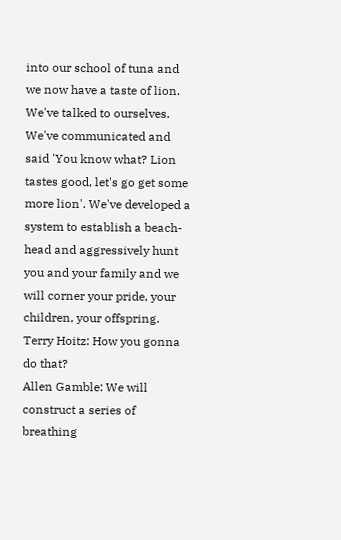into our school of tuna and we now have a taste of lion. We've talked to ourselves. We've communicated and said 'You know what? Lion tastes good, let's go get some more lion'. We've developed a system to establish a beach-head and aggressively hunt you and your family and we will corner your pride, your children, your offspring.
Terry Hoitz: How you gonna do that?
Allen Gamble: We will construct a series of breathing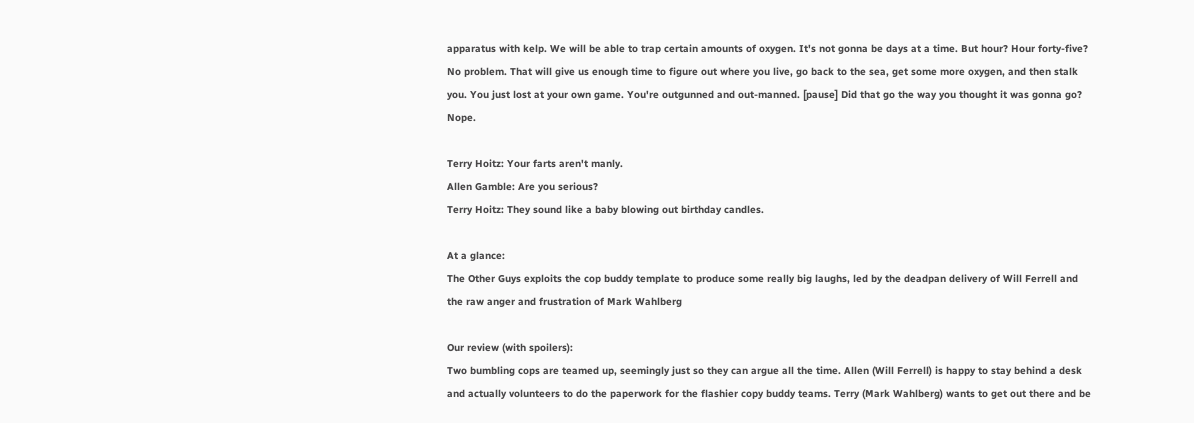apparatus with kelp. We will be able to trap certain amounts of oxygen. It's not gonna be days at a time. But hour? Hour forty-five? No problem. That will give us enough time to figure out where you live, go back to the sea, get some more oxygen, and then stalk you. You just lost at your own game. You're outgunned and out-manned. [pause] Did that go the way you thought it was gonna go? Nope.

Terry Hoitz: Your farts aren't manly.
Allen Gamble: Are you serious?
Terry Hoitz: They sound like a baby blowing out birthday candles.

At a glance:
The Other Guys exploits the cop buddy template to produce some really big laughs, led by the deadpan delivery of Will Ferrell and the raw anger and frustration of Mark Wahlberg

Our review (with spoilers):
Two bumbling cops are teamed up, seemingly just so they can argue all the time. Allen (Will Ferrell) is happy to stay behind a desk and actually volunteers to do the paperwork for the flashier copy buddy teams. Terry (Mark Wahlberg) wants to get out there and be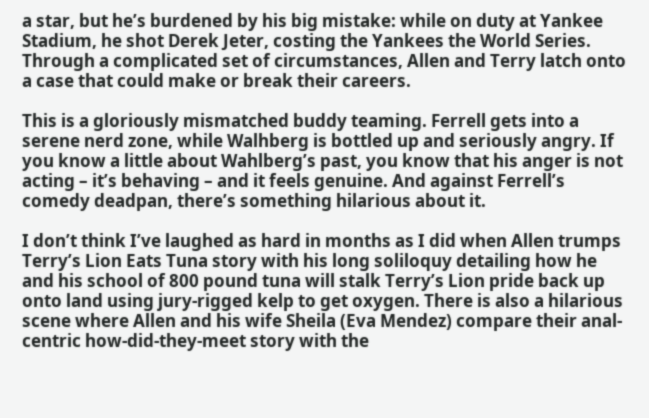a star, but he’s burdened by his big mistake: while on duty at Yankee Stadium, he shot Derek Jeter, costing the Yankees the World Series. Through a complicated set of circumstances, Allen and Terry latch onto a case that could make or break their careers.

This is a gloriously mismatched buddy teaming. Ferrell gets into a serene nerd zone, while Walhberg is bottled up and seriously angry. If you know a little about Wahlberg’s past, you know that his anger is not acting – it’s behaving – and it feels genuine. And against Ferrell’s comedy deadpan, there’s something hilarious about it.

I don’t think I’ve laughed as hard in months as I did when Allen trumps Terry’s Lion Eats Tuna story with his long soliloquy detailing how he and his school of 800 pound tuna will stalk Terry’s Lion pride back up onto land using jury-rigged kelp to get oxygen. There is also a hilarious scene where Allen and his wife Sheila (Eva Mendez) compare their anal-centric how-did-they-meet story with the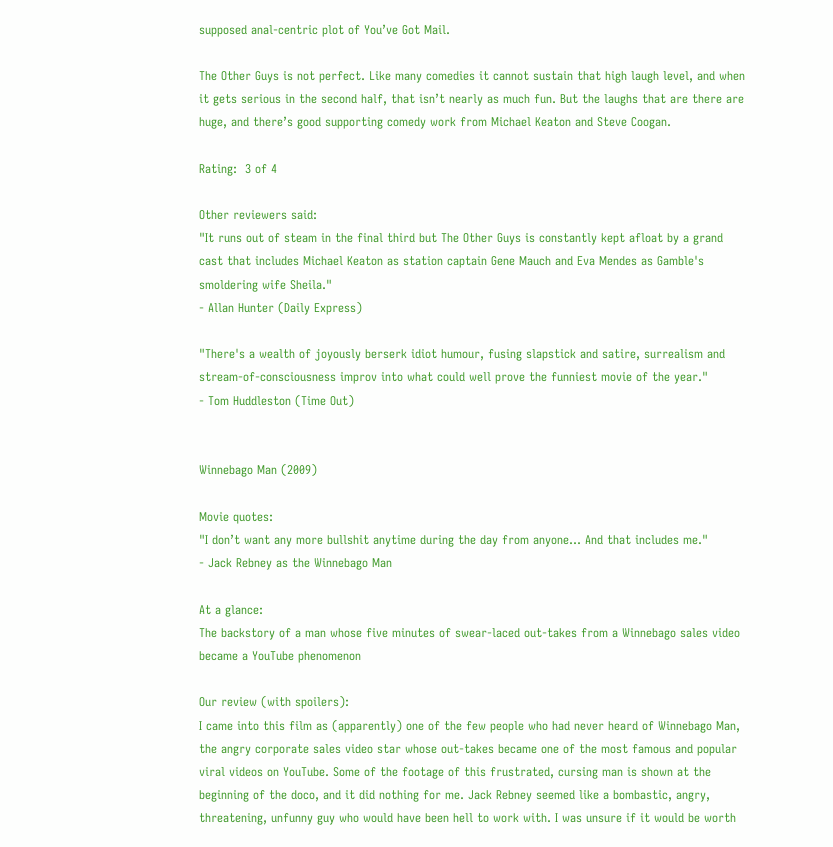supposed anal-centric plot of You’ve Got Mail.

The Other Guys is not perfect. Like many comedies it cannot sustain that high laugh level, and when it gets serious in the second half, that isn’t nearly as much fun. But the laughs that are there are huge, and there’s good supporting comedy work from Michael Keaton and Steve Coogan.

Rating:  3 of 4

Other reviewers said:
"It runs out of steam in the final third but The Other Guys is constantly kept afloat by a grand cast that includes Michael Keaton as station captain Gene Mauch and Eva Mendes as Gamble's smoldering wife Sheila."
- Allan Hunter (Daily Express)

"There's a wealth of joyously berserk idiot humour, fusing slapstick and satire, surrealism and stream-of-consciousness improv into what could well prove the funniest movie of the year."
- Tom Huddleston (Time Out)


Winnebago Man (2009)

Movie quotes:
"I don’t want any more bullshit anytime during the day from anyone… And that includes me."
- Jack Rebney as the Winnebago Man

At a glance:
The backstory of a man whose five minutes of swear-laced out-takes from a Winnebago sales video became a YouTube phenomenon

Our review (with spoilers):
I came into this film as (apparently) one of the few people who had never heard of Winnebago Man, the angry corporate sales video star whose out-takes became one of the most famous and popular viral videos on YouTube. Some of the footage of this frustrated, cursing man is shown at the beginning of the doco, and it did nothing for me. Jack Rebney seemed like a bombastic, angry, threatening, unfunny guy who would have been hell to work with. I was unsure if it would be worth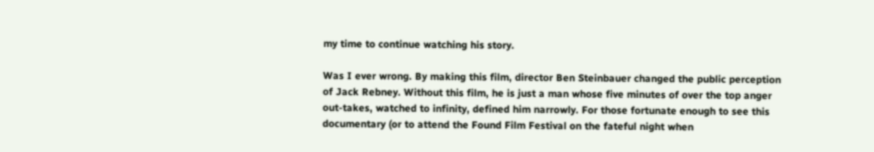my time to continue watching his story.

Was I ever wrong. By making this film, director Ben Steinbauer changed the public perception of Jack Rebney. Without this film, he is just a man whose five minutes of over the top anger out-takes, watched to infinity, defined him narrowly. For those fortunate enough to see this documentary (or to attend the Found Film Festival on the fateful night when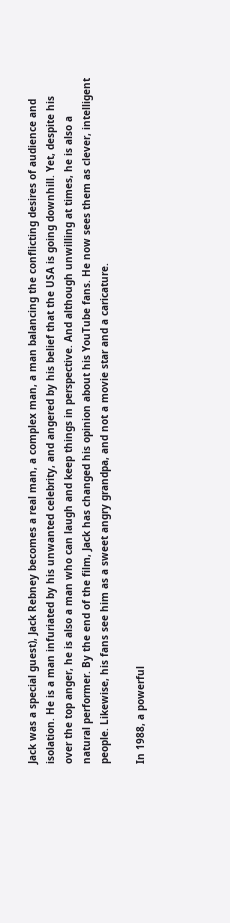Jack was a special guest), Jack Rebney becomes a real man, a complex man, a man balancing the conflicting desires of audience and isolation. He is a man infuriated by his unwanted celebrity, and angered by his belief that the USA is going downhill. Yet, despite his over the top anger, he is also a man who can laugh and keep things in perspective. And although unwilling at times, he is also a natural performer. By the end of the film, Jack has changed his opinion about his YouTube fans. He now sees them as clever, intelligent people. Likewise, his fans see him as a sweet angry grandpa, and not a movie star and a caricature.

In 1988, a powerful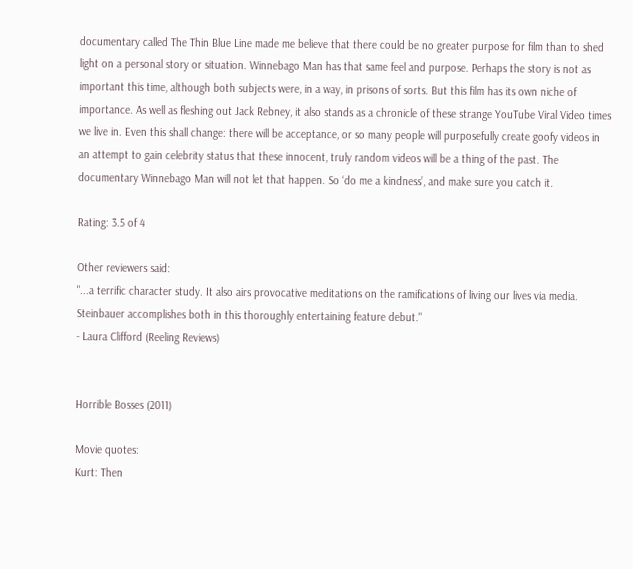documentary called The Thin Blue Line made me believe that there could be no greater purpose for film than to shed light on a personal story or situation. Winnebago Man has that same feel and purpose. Perhaps the story is not as important this time, although both subjects were, in a way, in prisons of sorts. But this film has its own niche of importance. As well as fleshing out Jack Rebney, it also stands as a chronicle of these strange YouTube Viral Video times we live in. Even this shall change: there will be acceptance, or so many people will purposefully create goofy videos in an attempt to gain celebrity status that these innocent, truly random videos will be a thing of the past. The documentary Winnebago Man will not let that happen. So ‘do me a kindness’, and make sure you catch it.

Rating: 3.5 of 4

Other reviewers said:
"...a terrific character study. It also airs provocative meditations on the ramifications of living our lives via media. Steinbauer accomplishes both in this thoroughly entertaining feature debut."
- Laura Clifford (Reeling Reviews)


Horrible Bosses (2011)

Movie quotes:
Kurt: Then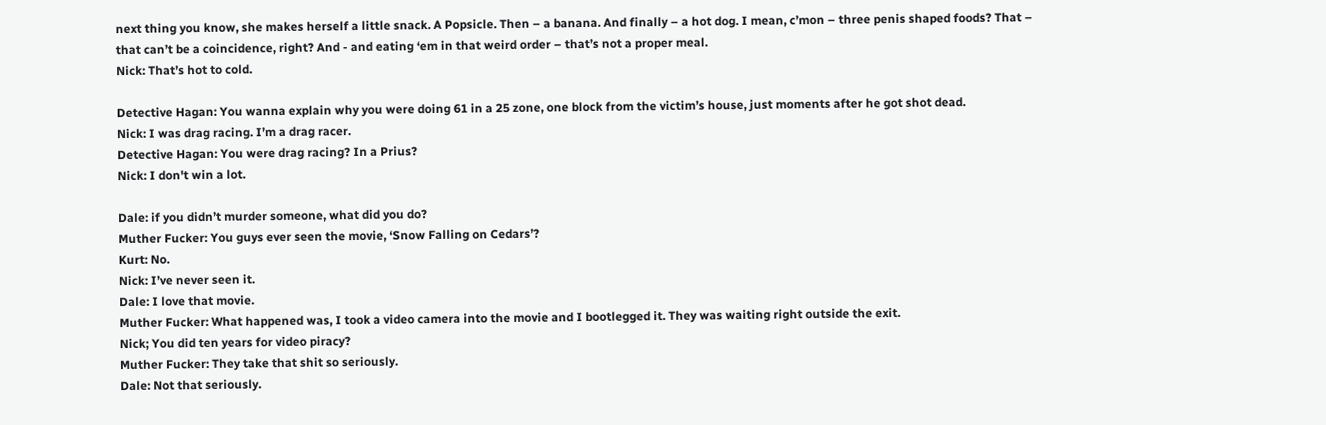next thing you know, she makes herself a little snack. A Popsicle. Then – a banana. And finally – a hot dog. I mean, c’mon – three penis shaped foods? That – that can’t be a coincidence, right? And - and eating ‘em in that weird order – that’s not a proper meal.
Nick: That’s hot to cold.

Detective Hagan: You wanna explain why you were doing 61 in a 25 zone, one block from the victim’s house, just moments after he got shot dead.
Nick: I was drag racing. I’m a drag racer.
Detective Hagan: You were drag racing? In a Prius?
Nick: I don't win a lot.

Dale: if you didn’t murder someone, what did you do?
Muther Fucker: You guys ever seen the movie, ‘Snow Falling on Cedars’?
Kurt: No.
Nick: I’ve never seen it.
Dale: I love that movie.
Muther Fucker: What happened was, I took a video camera into the movie and I bootlegged it. They was waiting right outside the exit.
Nick; You did ten years for video piracy?
Muther Fucker: They take that shit so seriously.
Dale: Not that seriously.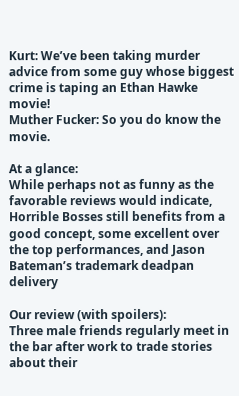Kurt: We’ve been taking murder advice from some guy whose biggest crime is taping an Ethan Hawke movie!
Muther Fucker: So you do know the movie.

At a glance:
While perhaps not as funny as the favorable reviews would indicate, Horrible Bosses still benefits from a good concept, some excellent over the top performances, and Jason Bateman’s trademark deadpan delivery

Our review (with spoilers):
Three male friends regularly meet in the bar after work to trade stories about their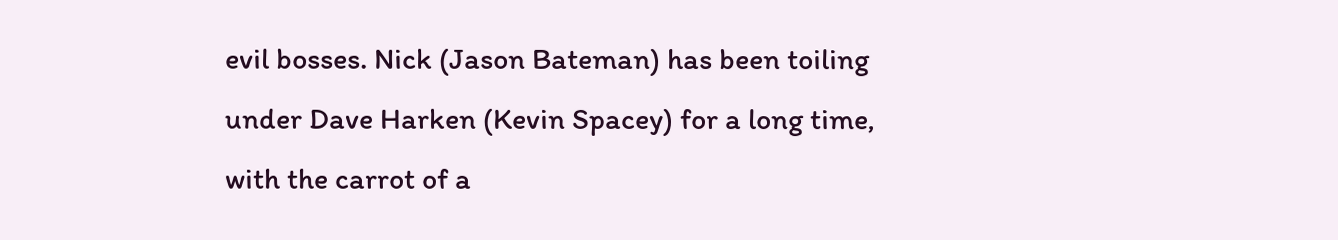evil bosses. Nick (Jason Bateman) has been toiling under Dave Harken (Kevin Spacey) for a long time, with the carrot of a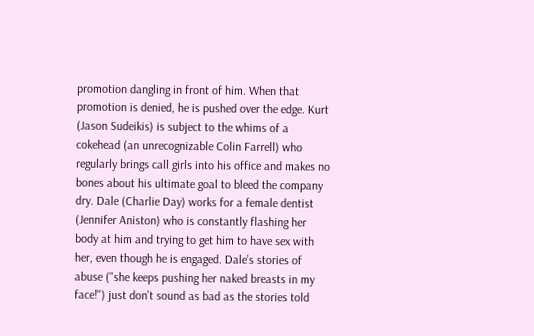promotion dangling in front of him. When that promotion is denied, he is pushed over the edge. Kurt (Jason Sudeikis) is subject to the whims of a cokehead (an unrecognizable Colin Farrell) who regularly brings call girls into his office and makes no bones about his ultimate goal to bleed the company dry. Dale (Charlie Day) works for a female dentist (Jennifer Aniston) who is constantly flashing her body at him and trying to get him to have sex with her, even though he is engaged. Dale’s stories of abuse ("she keeps pushing her naked breasts in my face!") just don’t sound as bad as the stories told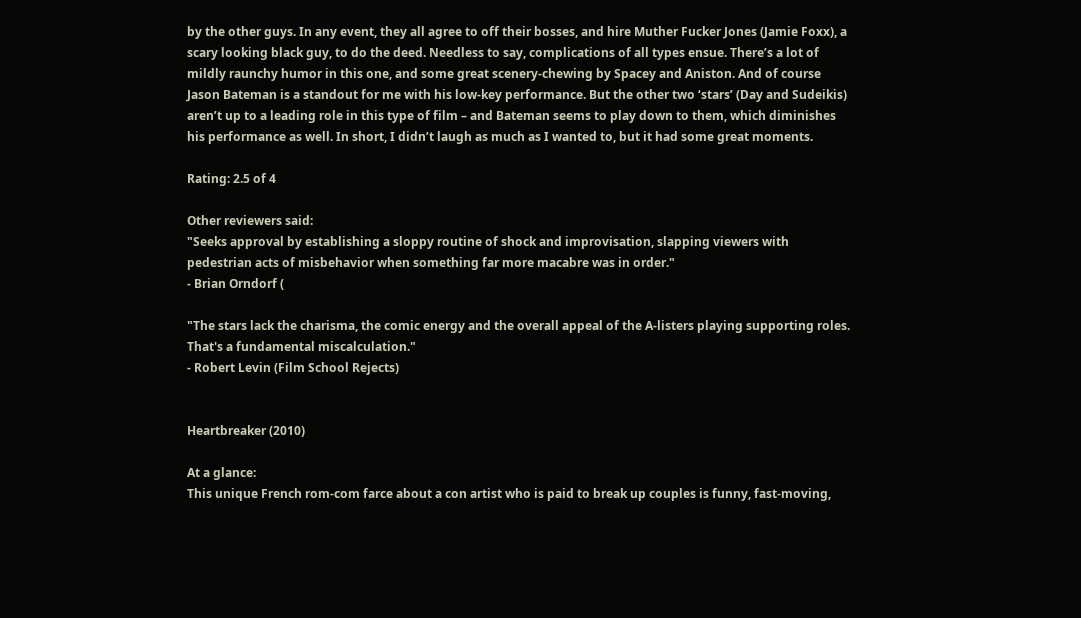by the other guys. In any event, they all agree to off their bosses, and hire Muther Fucker Jones (Jamie Foxx), a scary looking black guy, to do the deed. Needless to say, complications of all types ensue. There’s a lot of mildly raunchy humor in this one, and some great scenery-chewing by Spacey and Aniston. And of course Jason Bateman is a standout for me with his low-key performance. But the other two ‘stars’ (Day and Sudeikis) aren’t up to a leading role in this type of film – and Bateman seems to play down to them, which diminishes his performance as well. In short, I didn’t laugh as much as I wanted to, but it had some great moments.

Rating: 2.5 of 4

Other reviewers said:
"Seeks approval by establishing a sloppy routine of shock and improvisation, slapping viewers with pedestrian acts of misbehavior when something far more macabre was in order."
- Brian Orndorf (

"The stars lack the charisma, the comic energy and the overall appeal of the A-listers playing supporting roles. That's a fundamental miscalculation."
- Robert Levin (Film School Rejects)


Heartbreaker (2010)

At a glance:
This unique French rom-com farce about a con artist who is paid to break up couples is funny, fast-moving,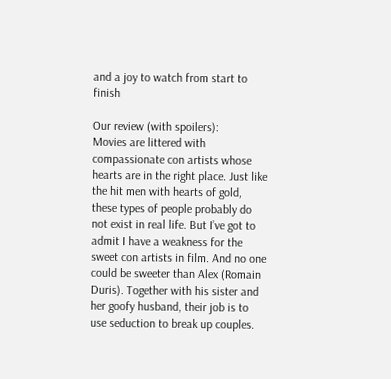and a joy to watch from start to finish

Our review (with spoilers):
Movies are littered with compassionate con artists whose hearts are in the right place. Just like the hit men with hearts of gold, these types of people probably do not exist in real life. But I’ve got to admit I have a weakness for the sweet con artists in film. And no one could be sweeter than Alex (Romain Duris). Together with his sister and her goofy husband, their job is to use seduction to break up couples.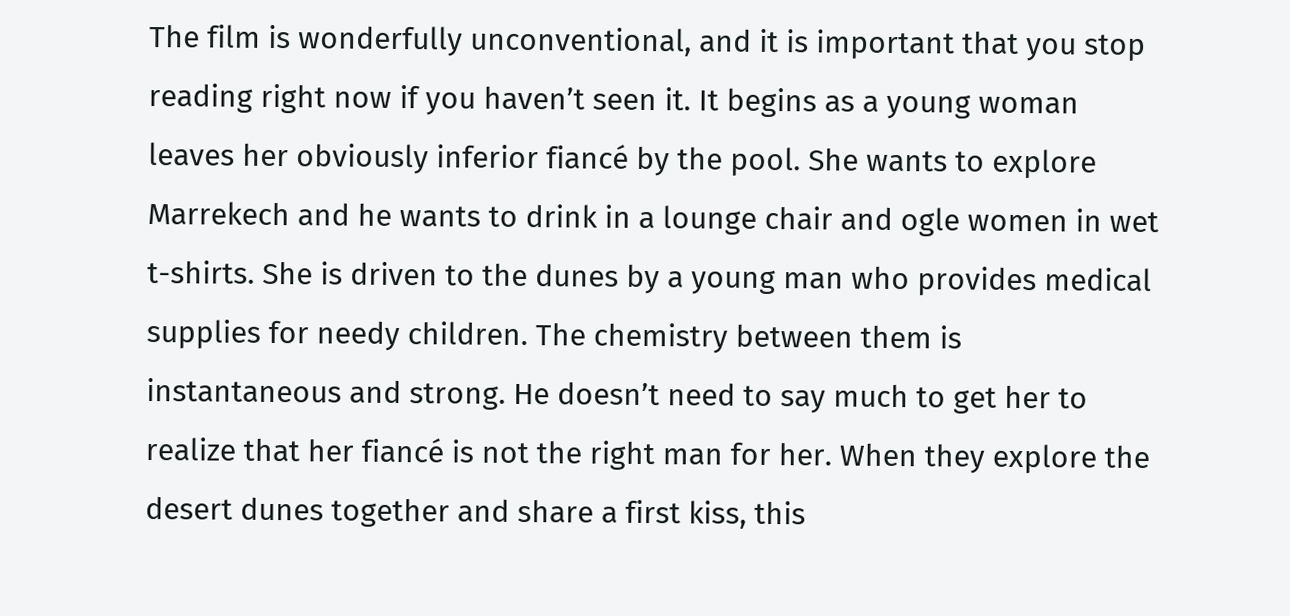The film is wonderfully unconventional, and it is important that you stop reading right now if you haven’t seen it. It begins as a young woman leaves her obviously inferior fiancé by the pool. She wants to explore Marrekech and he wants to drink in a lounge chair and ogle women in wet t-shirts. She is driven to the dunes by a young man who provides medical supplies for needy children. The chemistry between them is instantaneous and strong. He doesn’t need to say much to get her to realize that her fiancé is not the right man for her. When they explore the desert dunes together and share a first kiss, this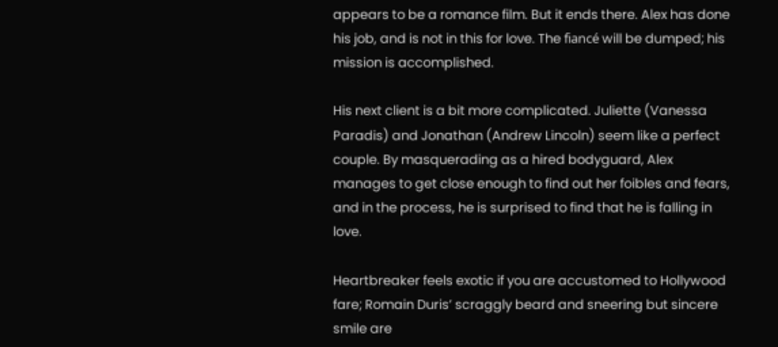appears to be a romance film. But it ends there. Alex has done his job, and is not in this for love. The fiancé will be dumped; his mission is accomplished.

His next client is a bit more complicated. Juliette (Vanessa Paradis) and Jonathan (Andrew Lincoln) seem like a perfect couple. By masquerading as a hired bodyguard, Alex manages to get close enough to find out her foibles and fears, and in the process, he is surprised to find that he is falling in love.

Heartbreaker feels exotic if you are accustomed to Hollywood fare; Romain Duris’ scraggly beard and sneering but sincere smile are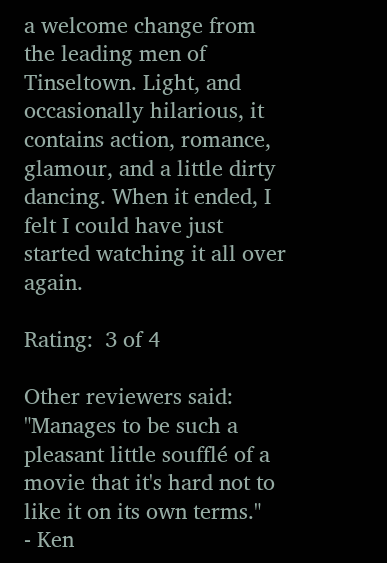a welcome change from the leading men of Tinseltown. Light, and occasionally hilarious, it contains action, romance, glamour, and a little dirty dancing. When it ended, I felt I could have just started watching it all over again.

Rating:  3 of 4

Other reviewers said:
"Manages to be such a pleasant little soufflé of a movie that it's hard not to like it on its own terms."
- Ken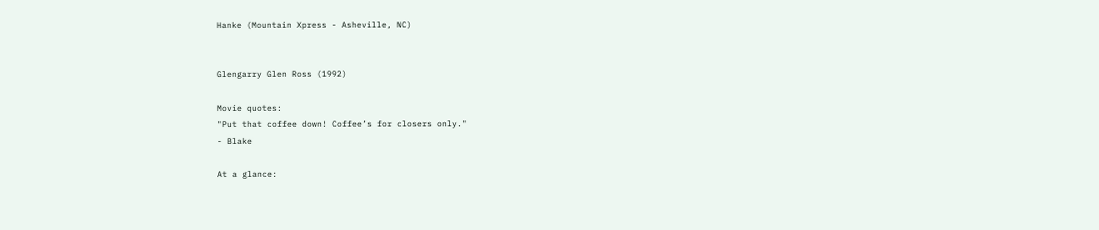Hanke (Mountain Xpress - Asheville, NC)


Glengarry Glen Ross (1992)

Movie quotes:
"Put that coffee down! Coffee’s for closers only."
- Blake

At a glance: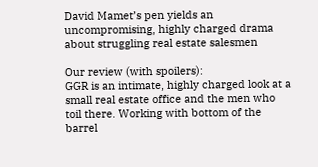David Mamet’s pen yields an uncompromising, highly charged drama about struggling real estate salesmen

Our review (with spoilers):
GGR is an intimate, highly charged look at a small real estate office and the men who toil there. Working with bottom of the barrel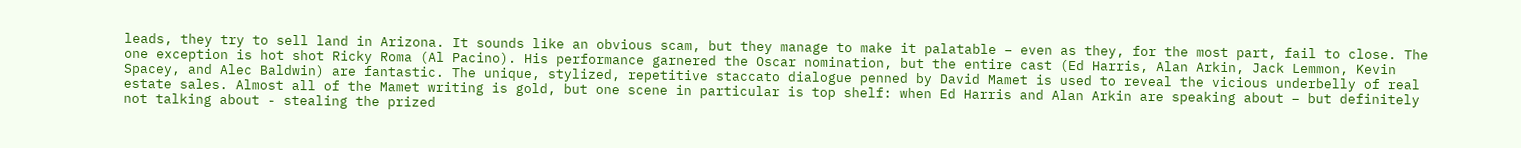leads, they try to sell land in Arizona. It sounds like an obvious scam, but they manage to make it palatable – even as they, for the most part, fail to close. The one exception is hot shot Ricky Roma (Al Pacino). His performance garnered the Oscar nomination, but the entire cast (Ed Harris, Alan Arkin, Jack Lemmon, Kevin Spacey, and Alec Baldwin) are fantastic. The unique, stylized, repetitive staccato dialogue penned by David Mamet is used to reveal the vicious underbelly of real estate sales. Almost all of the Mamet writing is gold, but one scene in particular is top shelf: when Ed Harris and Alan Arkin are speaking about – but definitely not talking about - stealing the prized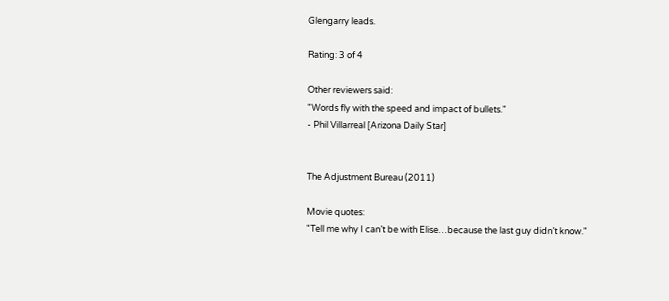Glengarry leads.

Rating: 3 of 4

Other reviewers said:
"Words fly with the speed and impact of bullets."
- Phil Villarreal [Arizona Daily Star]


The Adjustment Bureau (2011)

Movie quotes:
"Tell me why I can’t be with Elise…because the last guy didn’t know."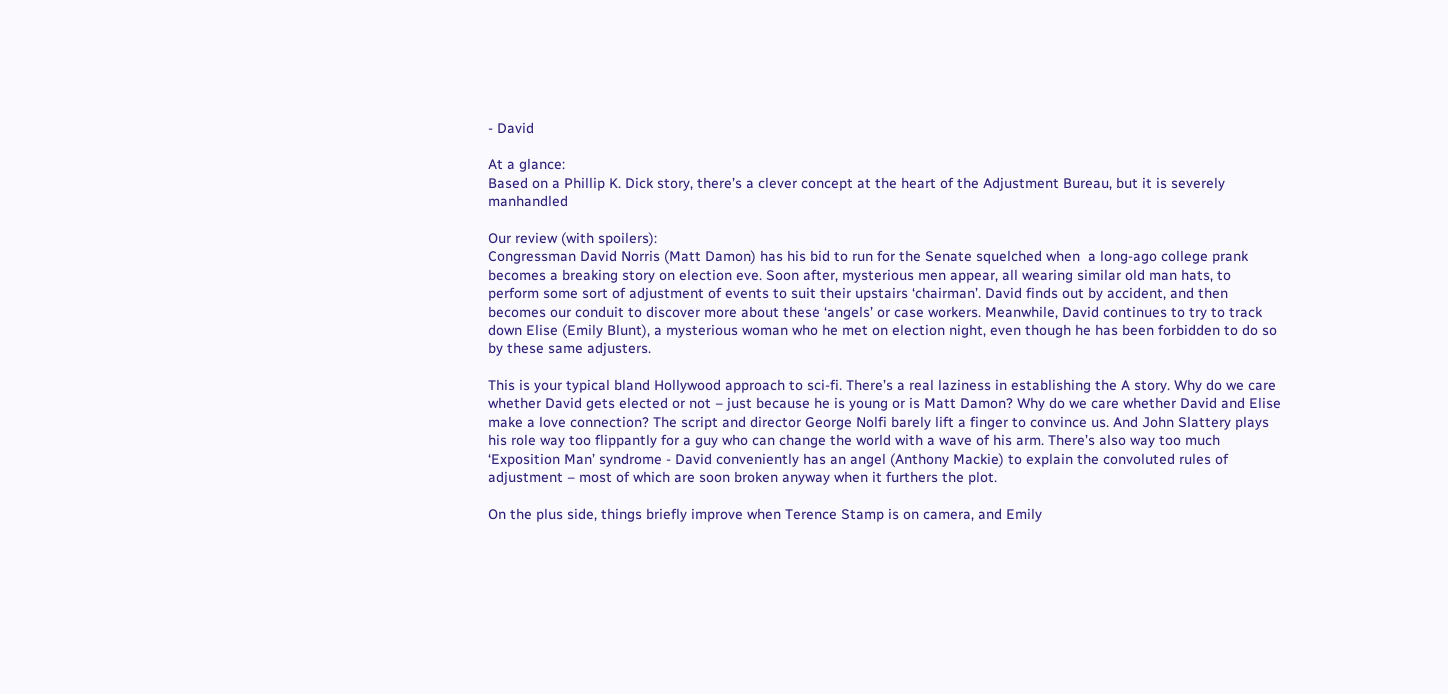- David

At a glance:
Based on a Phillip K. Dick story, there’s a clever concept at the heart of the Adjustment Bureau, but it is severely manhandled

Our review (with spoilers):
Congressman David Norris (Matt Damon) has his bid to run for the Senate squelched when  a long-ago college prank becomes a breaking story on election eve. Soon after, mysterious men appear, all wearing similar old man hats, to perform some sort of adjustment of events to suit their upstairs ‘chairman’. David finds out by accident, and then becomes our conduit to discover more about these ‘angels’ or case workers. Meanwhile, David continues to try to track down Elise (Emily Blunt), a mysterious woman who he met on election night, even though he has been forbidden to do so by these same adjusters.

This is your typical bland Hollywood approach to sci-fi. There’s a real laziness in establishing the A story. Why do we care whether David gets elected or not – just because he is young or is Matt Damon? Why do we care whether David and Elise make a love connection? The script and director George Nolfi barely lift a finger to convince us. And John Slattery plays his role way too flippantly for a guy who can change the world with a wave of his arm. There’s also way too much ‘Exposition Man’ syndrome - David conveniently has an angel (Anthony Mackie) to explain the convoluted rules of adjustment – most of which are soon broken anyway when it furthers the plot.

On the plus side, things briefly improve when Terence Stamp is on camera, and Emily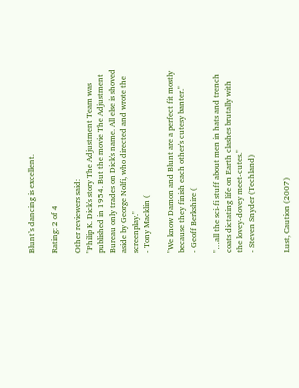Blunt’s dancing is excellent.

Rating: 2 of 4

Other reviewers said:
"Philip K. Dick's story The Adjustment Team was published in 1954. But the movie The Adjustment Bureau only trades on Dick's name. All else is shoved aside by George Nolfi, who directed and wrote the screenplay."
- Tony Macklin (

"We know Damon and Blunt are a perfect fit mostly because they finish each other's cutesy banter."
- Geoff Berkshire (

"…all the sci-fi stuff about men in hats and trench coats dictating life on Earth clashes brutally with the lovey-dovey meet-cutes."
- Steven Snyder (Techland)


Lust, Caution (2007)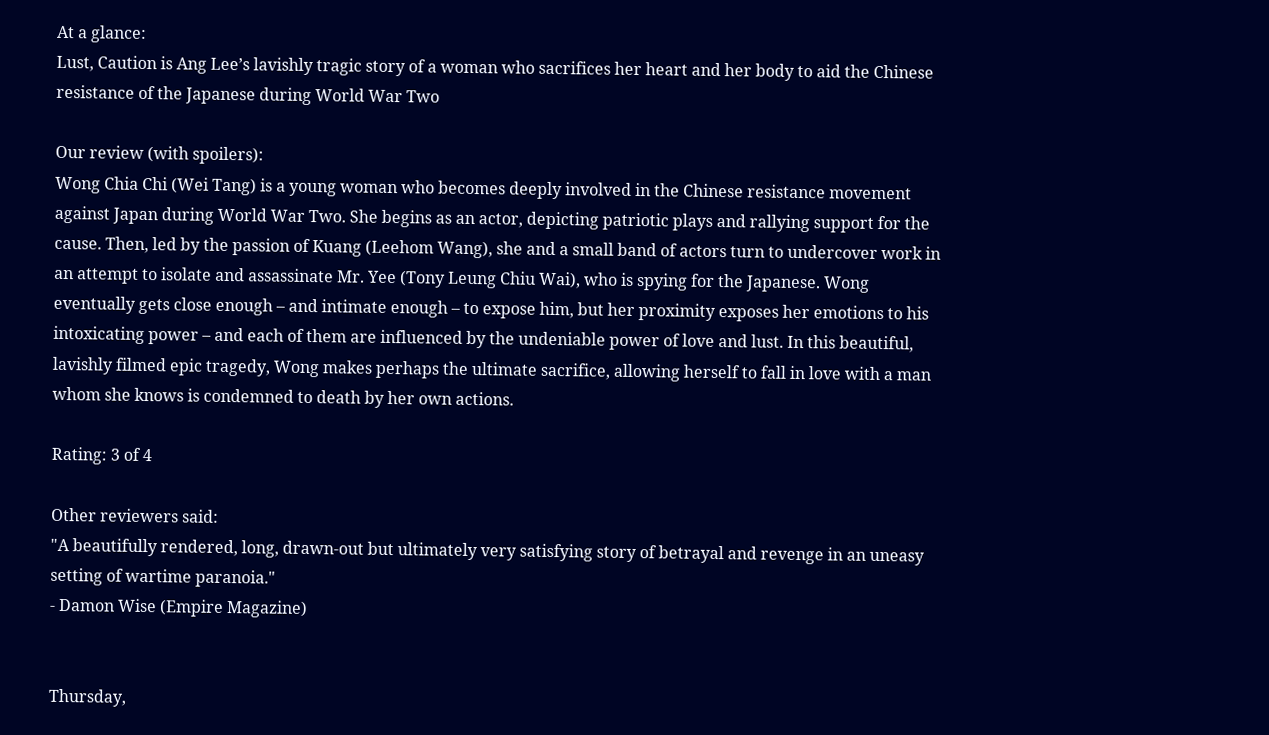At a glance:
Lust, Caution is Ang Lee’s lavishly tragic story of a woman who sacrifices her heart and her body to aid the Chinese resistance of the Japanese during World War Two

Our review (with spoilers):
Wong Chia Chi (Wei Tang) is a young woman who becomes deeply involved in the Chinese resistance movement against Japan during World War Two. She begins as an actor, depicting patriotic plays and rallying support for the cause. Then, led by the passion of Kuang (Leehom Wang), she and a small band of actors turn to undercover work in an attempt to isolate and assassinate Mr. Yee (Tony Leung Chiu Wai), who is spying for the Japanese. Wong eventually gets close enough – and intimate enough – to expose him, but her proximity exposes her emotions to his intoxicating power – and each of them are influenced by the undeniable power of love and lust. In this beautiful, lavishly filmed epic tragedy, Wong makes perhaps the ultimate sacrifice, allowing herself to fall in love with a man whom she knows is condemned to death by her own actions.

Rating: 3 of 4

Other reviewers said:
"A beautifully rendered, long, drawn-out but ultimately very satisfying story of betrayal and revenge in an uneasy setting of wartime paranoia."
- Damon Wise (Empire Magazine)


Thursday,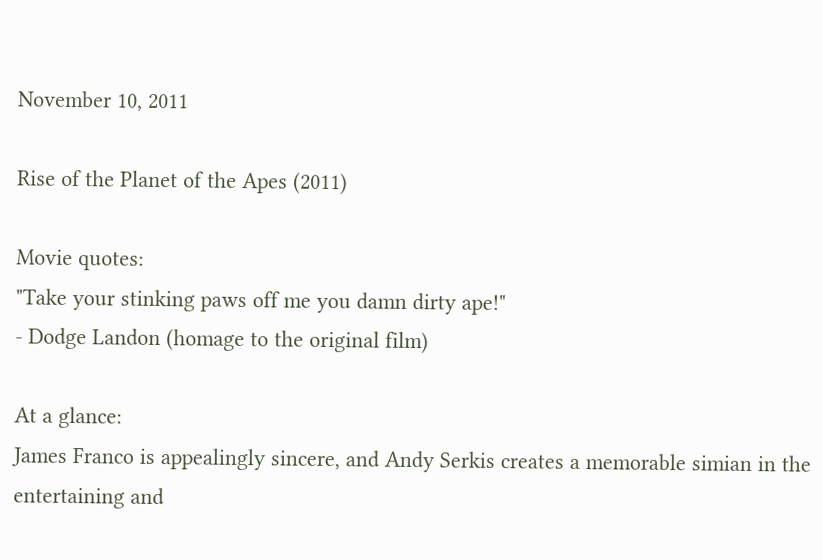November 10, 2011

Rise of the Planet of the Apes (2011)

Movie quotes:
"Take your stinking paws off me you damn dirty ape!"
- Dodge Landon (homage to the original film)

At a glance:
James Franco is appealingly sincere, and Andy Serkis creates a memorable simian in the entertaining and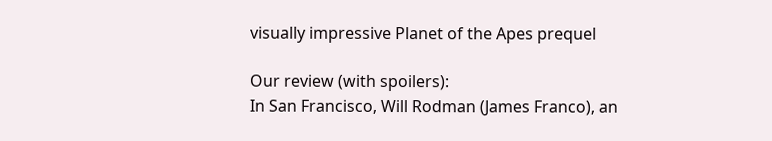visually impressive Planet of the Apes prequel

Our review (with spoilers):
In San Francisco, Will Rodman (James Franco), an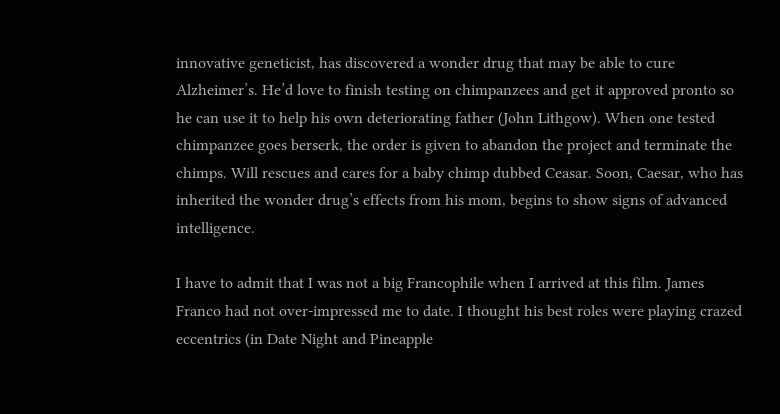innovative geneticist, has discovered a wonder drug that may be able to cure Alzheimer’s. He’d love to finish testing on chimpanzees and get it approved pronto so he can use it to help his own deteriorating father (John Lithgow). When one tested chimpanzee goes berserk, the order is given to abandon the project and terminate the chimps. Will rescues and cares for a baby chimp dubbed Ceasar. Soon, Caesar, who has inherited the wonder drug’s effects from his mom, begins to show signs of advanced intelligence.

I have to admit that I was not a big Francophile when I arrived at this film. James Franco had not over-impressed me to date. I thought his best roles were playing crazed eccentrics (in Date Night and Pineapple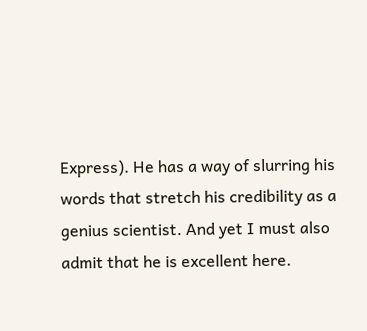Express). He has a way of slurring his words that stretch his credibility as a genius scientist. And yet I must also admit that he is excellent here.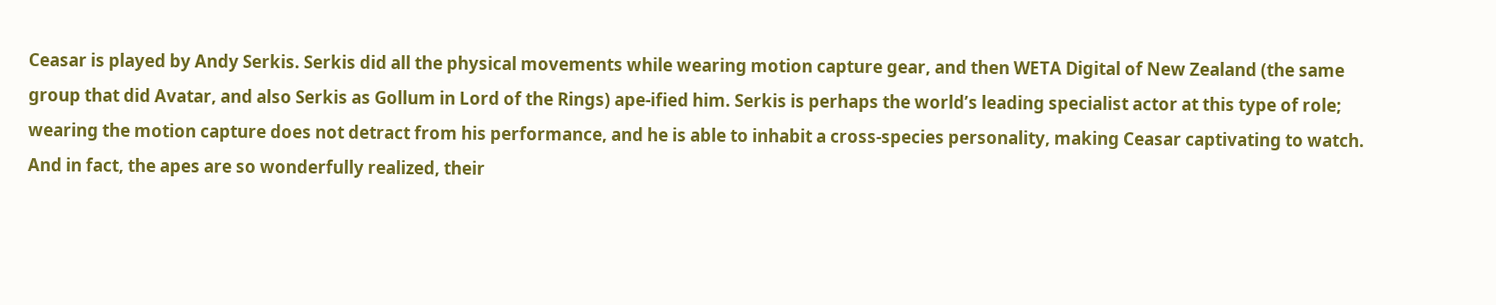Ceasar is played by Andy Serkis. Serkis did all the physical movements while wearing motion capture gear, and then WETA Digital of New Zealand (the same group that did Avatar, and also Serkis as Gollum in Lord of the Rings) ape-ified him. Serkis is perhaps the world’s leading specialist actor at this type of role; wearing the motion capture does not detract from his performance, and he is able to inhabit a cross-species personality, making Ceasar captivating to watch. And in fact, the apes are so wonderfully realized, their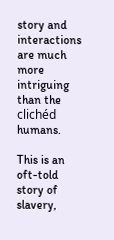story and interactions are much more intriguing than the clichéd humans.

This is an oft-told story of slavery,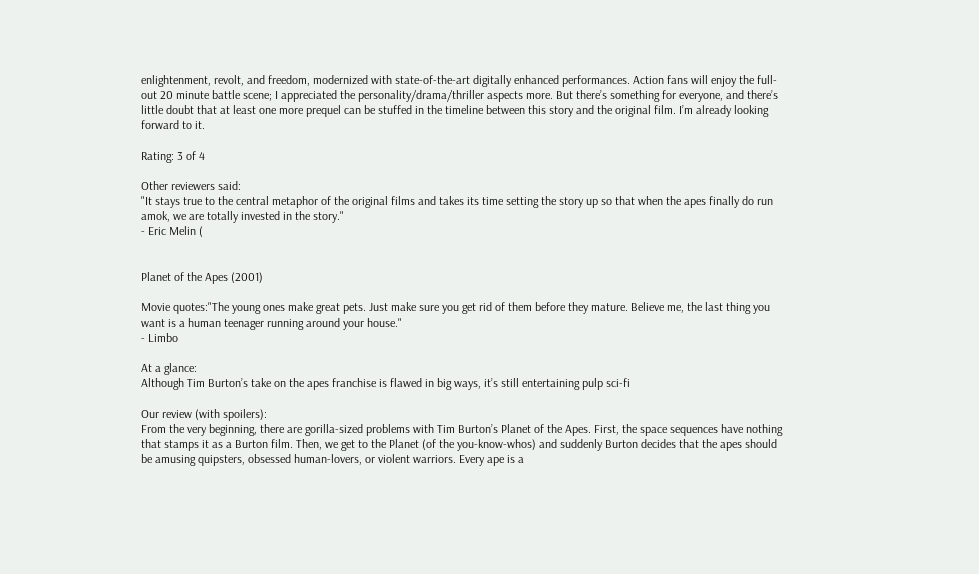enlightenment, revolt, and freedom, modernized with state-of-the-art digitally enhanced performances. Action fans will enjoy the full-out 20 minute battle scene; I appreciated the personality/drama/thriller aspects more. But there’s something for everyone, and there’s little doubt that at least one more prequel can be stuffed in the timeline between this story and the original film. I’m already looking forward to it.

Rating: 3 of 4

Other reviewers said:
"It stays true to the central metaphor of the original films and takes its time setting the story up so that when the apes finally do run amok, we are totally invested in the story."
- Eric Melin (


Planet of the Apes (2001)

Movie quotes:"The young ones make great pets. Just make sure you get rid of them before they mature. Believe me, the last thing you want is a human teenager running around your house."
- Limbo

At a glance:
Although Tim Burton’s take on the apes franchise is flawed in big ways, it’s still entertaining pulp sci-fi

Our review (with spoilers):
From the very beginning, there are gorilla-sized problems with Tim Burton’s Planet of the Apes. First, the space sequences have nothing that stamps it as a Burton film. Then, we get to the Planet (of the you-know-whos) and suddenly Burton decides that the apes should be amusing quipsters, obsessed human-lovers, or violent warriors. Every ape is a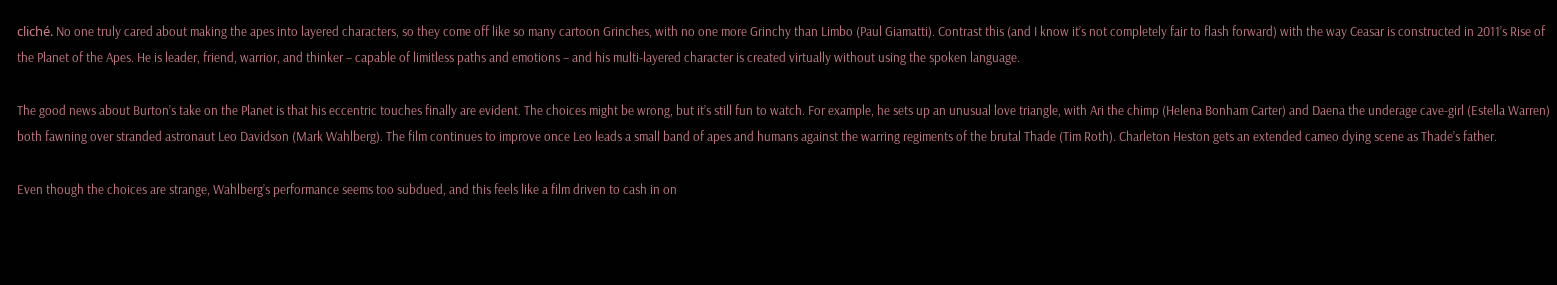cliché. No one truly cared about making the apes into layered characters, so they come off like so many cartoon Grinches, with no one more Grinchy than Limbo (Paul Giamatti). Contrast this (and I know it’s not completely fair to flash forward) with the way Ceasar is constructed in 2011’s Rise of the Planet of the Apes. He is leader, friend, warrior, and thinker – capable of limitless paths and emotions – and his multi-layered character is created virtually without using the spoken language.

The good news about Burton’s take on the Planet is that his eccentric touches finally are evident. The choices might be wrong, but it’s still fun to watch. For example, he sets up an unusual love triangle, with Ari the chimp (Helena Bonham Carter) and Daena the underage cave-girl (Estella Warren) both fawning over stranded astronaut Leo Davidson (Mark Wahlberg). The film continues to improve once Leo leads a small band of apes and humans against the warring regiments of the brutal Thade (Tim Roth). Charleton Heston gets an extended cameo dying scene as Thade’s father.

Even though the choices are strange, Wahlberg’s performance seems too subdued, and this feels like a film driven to cash in on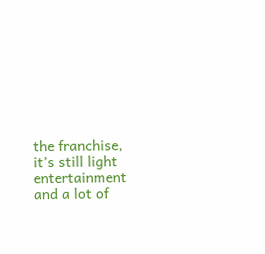the franchise, it’s still light entertainment and a lot of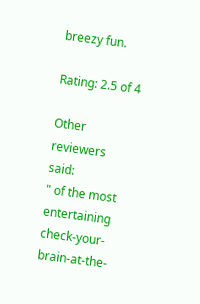breezy fun.

Rating: 2.5 of 4

Other reviewers said:
" of the most entertaining check-your-brain-at-the-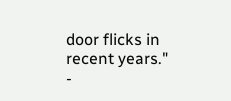door flicks in recent years."
-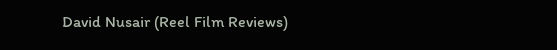David Nusair (Reel Film Reviews)